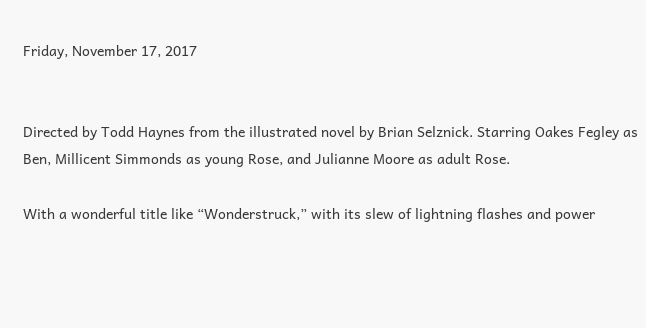Friday, November 17, 2017


Directed by Todd Haynes from the illustrated novel by Brian Selznick. Starring Oakes Fegley as Ben, Millicent Simmonds as young Rose, and Julianne Moore as adult Rose.

With a wonderful title like “Wonderstruck,” with its slew of lightning flashes and power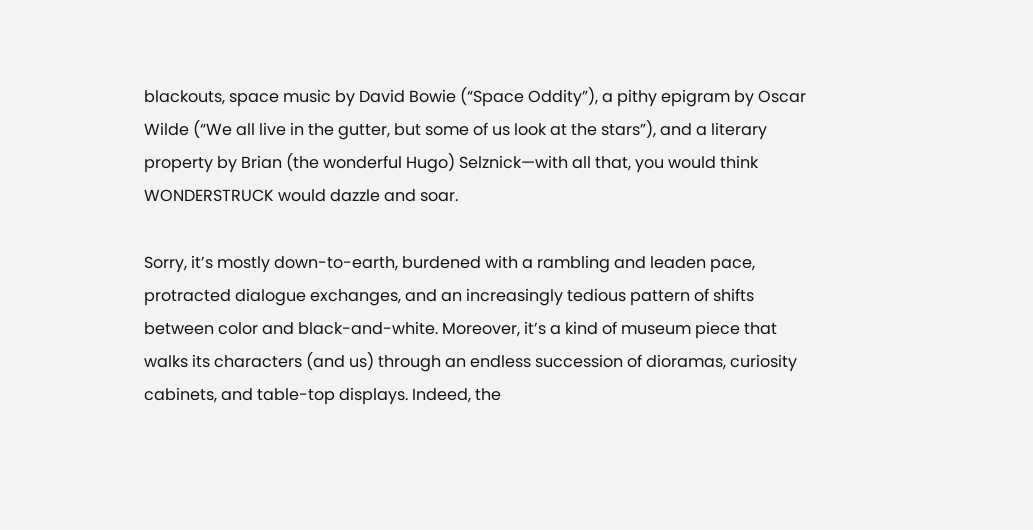blackouts, space music by David Bowie (“Space Oddity”), a pithy epigram by Oscar Wilde (“We all live in the gutter, but some of us look at the stars”), and a literary property by Brian (the wonderful Hugo) Selznick—with all that, you would think WONDERSTRUCK would dazzle and soar.

Sorry, it’s mostly down-to-earth, burdened with a rambling and leaden pace, protracted dialogue exchanges, and an increasingly tedious pattern of shifts between color and black-and-white. Moreover, it’s a kind of museum piece that walks its characters (and us) through an endless succession of dioramas, curiosity cabinets, and table-top displays. Indeed, the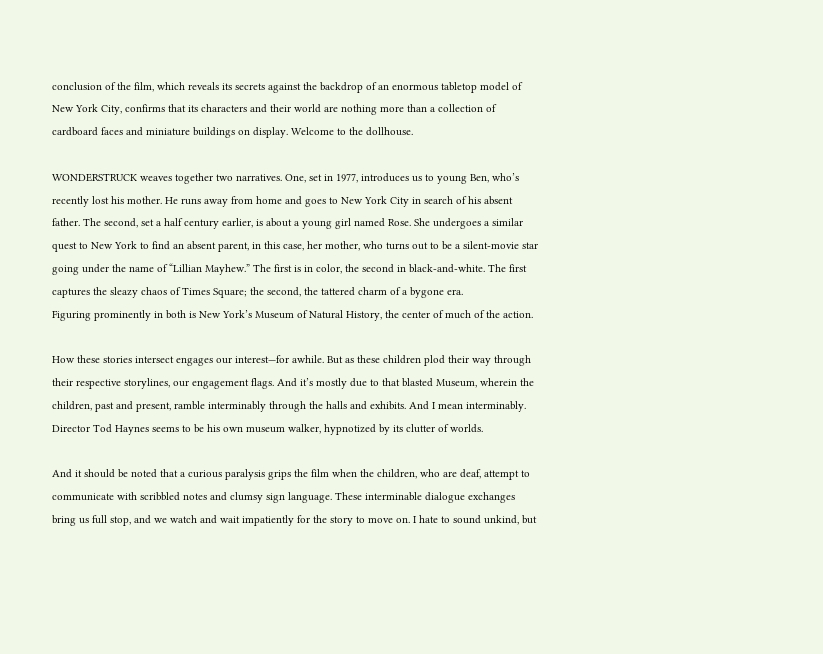conclusion of the film, which reveals its secrets against the backdrop of an enormous tabletop model of New York City, confirms that its characters and their world are nothing more than a collection of cardboard faces and miniature buildings on display. Welcome to the dollhouse.

WONDERSTRUCK weaves together two narratives. One, set in 1977, introduces us to young Ben, who’s recently lost his mother. He runs away from home and goes to New York City in search of his absent father. The second, set a half century earlier, is about a young girl named Rose. She undergoes a similar quest to New York to find an absent parent, in this case, her mother, who turns out to be a silent-movie star going under the name of “Lillian Mayhew.” The first is in color, the second in black-and-white. The first captures the sleazy chaos of Times Square; the second, the tattered charm of a bygone era.
Figuring prominently in both is New York’s Museum of Natural History, the center of much of the action.

How these stories intersect engages our interest—for awhile. But as these children plod their way through their respective storylines, our engagement flags. And it’s mostly due to that blasted Museum, wherein the children, past and present, ramble interminably through the halls and exhibits. And I mean interminably. Director Tod Haynes seems to be his own museum walker, hypnotized by its clutter of worlds.

And it should be noted that a curious paralysis grips the film when the children, who are deaf, attempt to communicate with scribbled notes and clumsy sign language. These interminable dialogue exchanges bring us full stop, and we watch and wait impatiently for the story to move on. I hate to sound unkind, but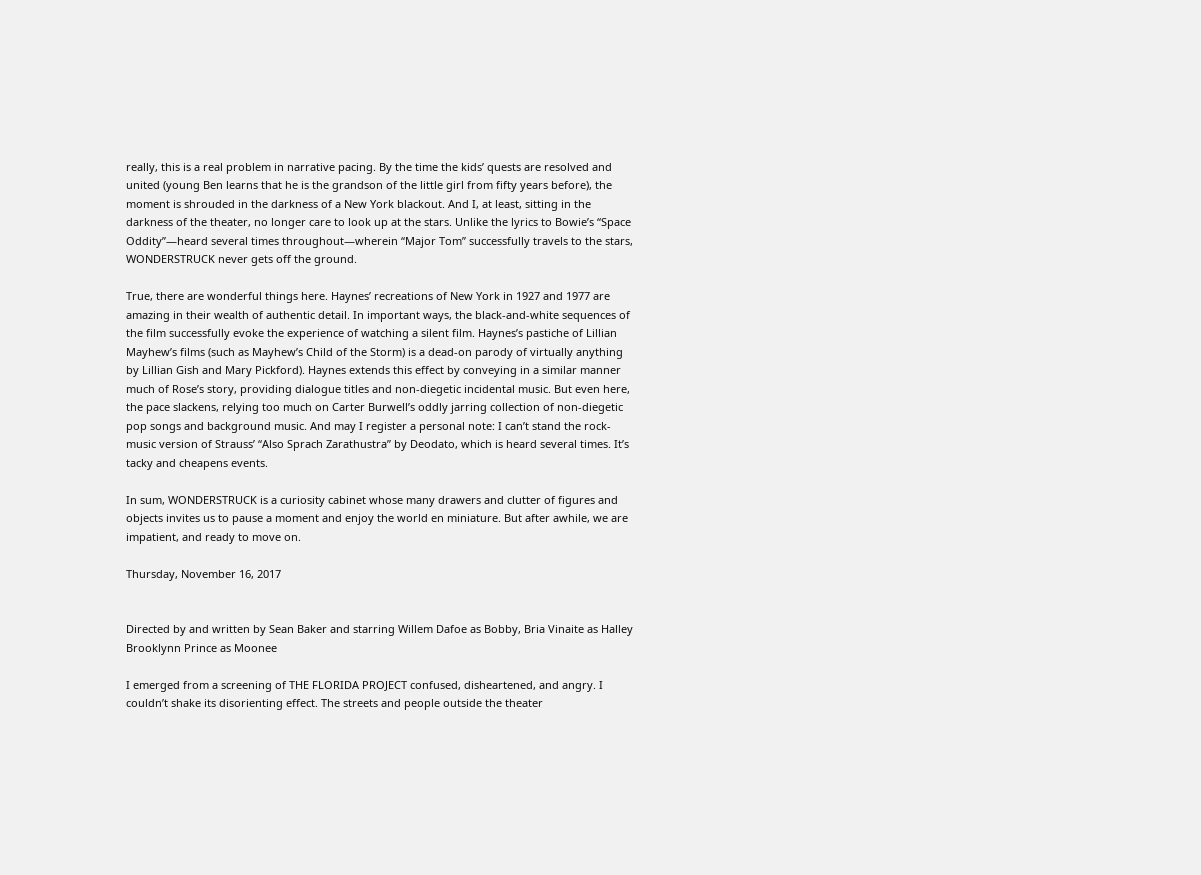really, this is a real problem in narrative pacing. By the time the kids’ quests are resolved and united (young Ben learns that he is the grandson of the little girl from fifty years before), the moment is shrouded in the darkness of a New York blackout. And I, at least, sitting in the darkness of the theater, no longer care to look up at the stars. Unlike the lyrics to Bowie’s “Space Oddity”—heard several times throughout—wherein “Major Tom” successfully travels to the stars, WONDERSTRUCK never gets off the ground.

True, there are wonderful things here. Haynes’ recreations of New York in 1927 and 1977 are amazing in their wealth of authentic detail. In important ways, the black-and-white sequences of the film successfully evoke the experience of watching a silent film. Haynes’s pastiche of Lillian Mayhew’s films (such as Mayhew’s Child of the Storm) is a dead-on parody of virtually anything by Lillian Gish and Mary Pickford). Haynes extends this effect by conveying in a similar manner much of Rose’s story, providing dialogue titles and non-diegetic incidental music. But even here, the pace slackens, relying too much on Carter Burwell’s oddly jarring collection of non-diegetic pop songs and background music. And may I register a personal note: I can’t stand the rock-music version of Strauss’ “Also Sprach Zarathustra” by Deodato, which is heard several times. It’s tacky and cheapens events.

In sum, WONDERSTRUCK is a curiosity cabinet whose many drawers and clutter of figures and objects invites us to pause a moment and enjoy the world en miniature. But after awhile, we are impatient, and ready to move on.

Thursday, November 16, 2017


Directed by and written by Sean Baker and starring Willem Dafoe as Bobby, Bria Vinaite as Halley Brooklynn Prince as Moonee

I emerged from a screening of THE FLORIDA PROJECT confused, disheartened, and angry. I couldn’t shake its disorienting effect. The streets and people outside the theater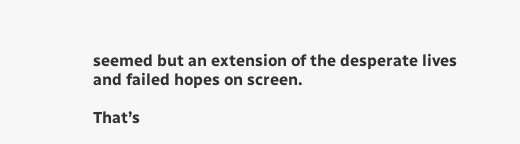seemed but an extension of the desperate lives and failed hopes on screen.

That’s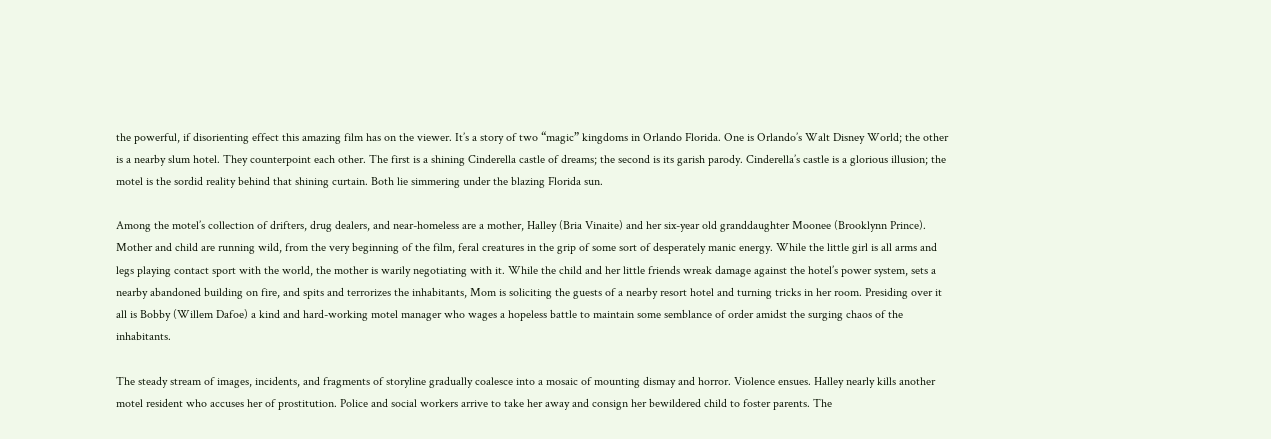the powerful, if disorienting effect this amazing film has on the viewer. It’s a story of two “magic” kingdoms in Orlando Florida. One is Orlando’s Walt Disney World; the other is a nearby slum hotel. They counterpoint each other. The first is a shining Cinderella castle of dreams; the second is its garish parody. Cinderella’s castle is a glorious illusion; the motel is the sordid reality behind that shining curtain. Both lie simmering under the blazing Florida sun.

Among the motel’s collection of drifters, drug dealers, and near-homeless are a mother, Halley (Bria Vinaite) and her six-year old granddaughter Moonee (Brooklynn Prince). Mother and child are running wild, from the very beginning of the film, feral creatures in the grip of some sort of desperately manic energy. While the little girl is all arms and legs playing contact sport with the world, the mother is warily negotiating with it. While the child and her little friends wreak damage against the hotel’s power system, sets a nearby abandoned building on fire, and spits and terrorizes the inhabitants, Mom is soliciting the guests of a nearby resort hotel and turning tricks in her room. Presiding over it all is Bobby (Willem Dafoe) a kind and hard-working motel manager who wages a hopeless battle to maintain some semblance of order amidst the surging chaos of the inhabitants.

The steady stream of images, incidents, and fragments of storyline gradually coalesce into a mosaic of mounting dismay and horror. Violence ensues. Halley nearly kills another motel resident who accuses her of prostitution. Police and social workers arrive to take her away and consign her bewildered child to foster parents. The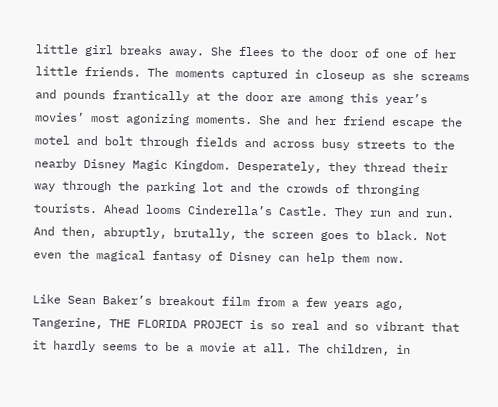little girl breaks away. She flees to the door of one of her little friends. The moments captured in closeup as she screams and pounds frantically at the door are among this year’s movies’ most agonizing moments. She and her friend escape the motel and bolt through fields and across busy streets to the nearby Disney Magic Kingdom. Desperately, they thread their way through the parking lot and the crowds of thronging tourists. Ahead looms Cinderella’s Castle. They run and run. And then, abruptly, brutally, the screen goes to black. Not even the magical fantasy of Disney can help them now.

Like Sean Baker’s breakout film from a few years ago, Tangerine, THE FLORIDA PROJECT is so real and so vibrant that it hardly seems to be a movie at all. The children, in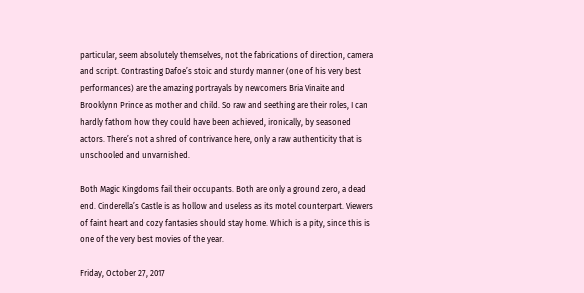particular, seem absolutely themselves, not the fabrications of direction, camera and script. Contrasting Dafoe’s stoic and sturdy manner (one of his very best performances) are the amazing portrayals by newcomers Bria Vinaite and Brooklynn Prince as mother and child. So raw and seething are their roles, I can hardly fathom how they could have been achieved, ironically, by seasoned actors. There’s not a shred of contrivance here, only a raw authenticity that is unschooled and unvarnished.

Both Magic Kingdoms fail their occupants. Both are only a ground zero, a dead end. Cinderella’s Castle is as hollow and useless as its motel counterpart. Viewers of faint heart and cozy fantasies should stay home. Which is a pity, since this is one of the very best movies of the year.

Friday, October 27, 2017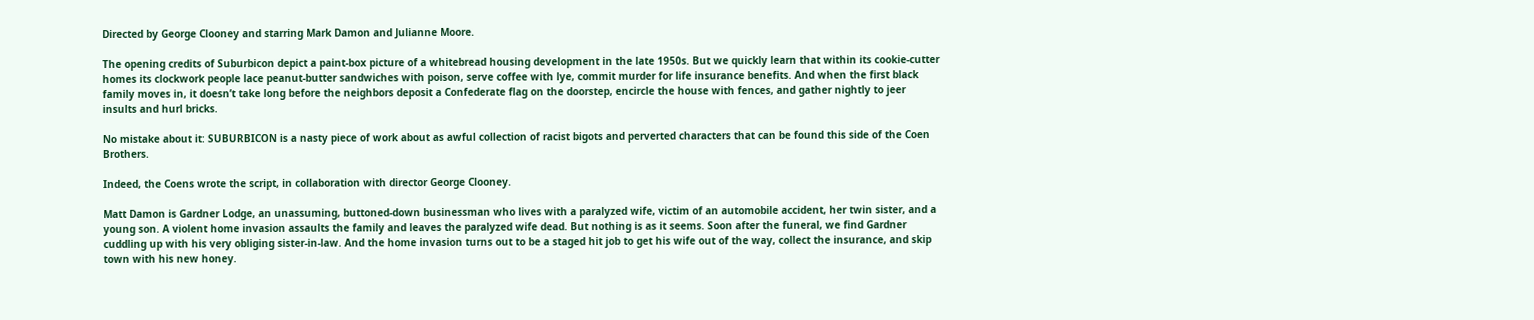Directed by George Clooney and starring Mark Damon and Julianne Moore.

The opening credits of Suburbicon depict a paint-box picture of a whitebread housing development in the late 1950s. But we quickly learn that within its cookie-cutter homes its clockwork people lace peanut-butter sandwiches with poison, serve coffee with lye, commit murder for life insurance benefits. And when the first black family moves in, it doesn’t take long before the neighbors deposit a Confederate flag on the doorstep, encircle the house with fences, and gather nightly to jeer insults and hurl bricks.

No mistake about it: SUBURBICON is a nasty piece of work about as awful collection of racist bigots and perverted characters that can be found this side of the Coen Brothers.

Indeed, the Coens wrote the script, in collaboration with director George Clooney.

Matt Damon is Gardner Lodge, an unassuming, buttoned-down businessman who lives with a paralyzed wife, victim of an automobile accident, her twin sister, and a young son. A violent home invasion assaults the family and leaves the paralyzed wife dead. But nothing is as it seems. Soon after the funeral, we find Gardner cuddling up with his very obliging sister-in-law. And the home invasion turns out to be a staged hit job to get his wife out of the way, collect the insurance, and skip town with his new honey.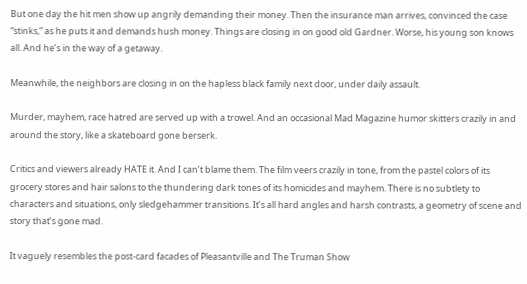But one day the hit men show up angrily demanding their money. Then the insurance man arrives, convinced the case “stinks,” as he puts it and demands hush money. Things are closing in on good old Gardner. Worse, his young son knows all. And he’s in the way of a getaway.

Meanwhile, the neighbors are closing in on the hapless black family next door, under daily assault.

Murder, mayhem, race hatred are served up with a trowel. And an occasional Mad Magazine humor skitters crazily in and around the story, like a skateboard gone berserk.

Critics and viewers already HATE it. And I can’t blame them. The film veers crazily in tone, from the pastel colors of its grocery stores and hair salons to the thundering dark tones of its homicides and mayhem. There is no subtlety to characters and situations, only sledgehammer transitions. It’s all hard angles and harsh contrasts, a geometry of scene and story that’s gone mad.

It vaguely resembles the post-card facades of Pleasantville and The Truman Show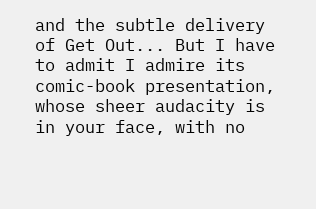and the subtle delivery of Get Out... But I have to admit I admire its comic-book presentation, whose sheer audacity is in your face, with no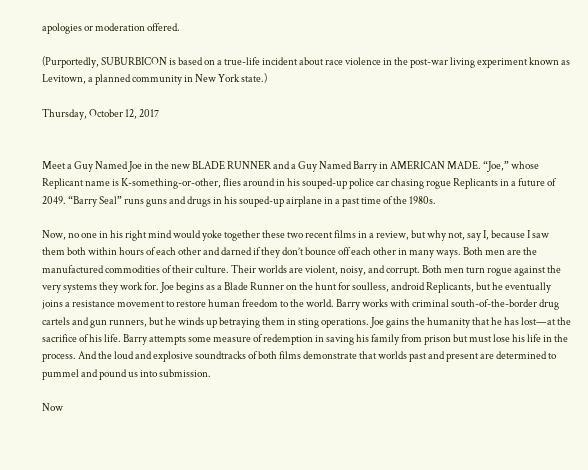apologies or moderation offered.

(Purportedly, SUBURBICON is based on a true-life incident about race violence in the post-war living experiment known as Levitown, a planned community in New York state.)

Thursday, October 12, 2017


Meet a Guy Named Joe in the new BLADE RUNNER and a Guy Named Barry in AMERICAN MADE. “Joe,” whose Replicant name is K-something-or-other, flies around in his souped-up police car chasing rogue Replicants in a future of 2049. “Barry Seal” runs guns and drugs in his souped-up airplane in a past time of the 1980s.

Now, no one in his right mind would yoke together these two recent films in a review, but why not, say I, because I saw them both within hours of each other and darned if they don’t bounce off each other in many ways. Both men are the manufactured commodities of their culture. Their worlds are violent, noisy, and corrupt. Both men turn rogue against the very systems they work for. Joe begins as a Blade Runner on the hunt for soulless, android Replicants, but he eventually joins a resistance movement to restore human freedom to the world. Barry works with criminal south-of-the-border drug cartels and gun runners, but he winds up betraying them in sting operations. Joe gains the humanity that he has lost—at the sacrifice of his life. Barry attempts some measure of redemption in saving his family from prison but must lose his life in the process. And the loud and explosive soundtracks of both films demonstrate that worlds past and present are determined to pummel and pound us into submission.

Now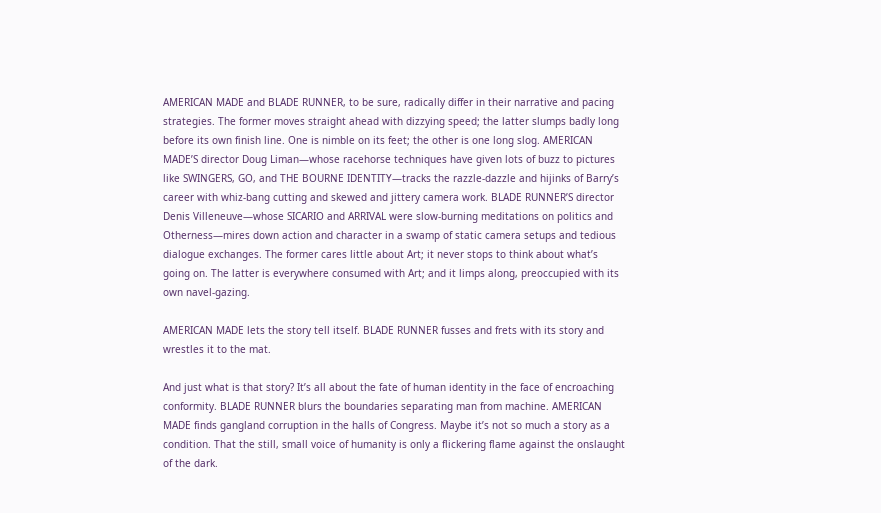AMERICAN MADE and BLADE RUNNER, to be sure, radically differ in their narrative and pacing strategies. The former moves straight ahead with dizzying speed; the latter slumps badly long before its own finish line. One is nimble on its feet; the other is one long slog. AMERICAN MADE’S director Doug Liman—whose racehorse techniques have given lots of buzz to pictures like SWINGERS, GO, and THE BOURNE IDENTITY—tracks the razzle-dazzle and hijinks of Barry’s career with whiz-bang cutting and skewed and jittery camera work. BLADE RUNNER’S director Denis Villeneuve—whose SICARIO and ARRIVAL were slow-burning meditations on politics and Otherness—mires down action and character in a swamp of static camera setups and tedious dialogue exchanges. The former cares little about Art; it never stops to think about what’s going on. The latter is everywhere consumed with Art; and it limps along, preoccupied with its own navel-gazing.

AMERICAN MADE lets the story tell itself. BLADE RUNNER fusses and frets with its story and wrestles it to the mat.

And just what is that story? It’s all about the fate of human identity in the face of encroaching conformity. BLADE RUNNER blurs the boundaries separating man from machine. AMERICAN MADE finds gangland corruption in the halls of Congress. Maybe it’s not so much a story as a condition. That the still, small voice of humanity is only a flickering flame against the onslaught of the dark.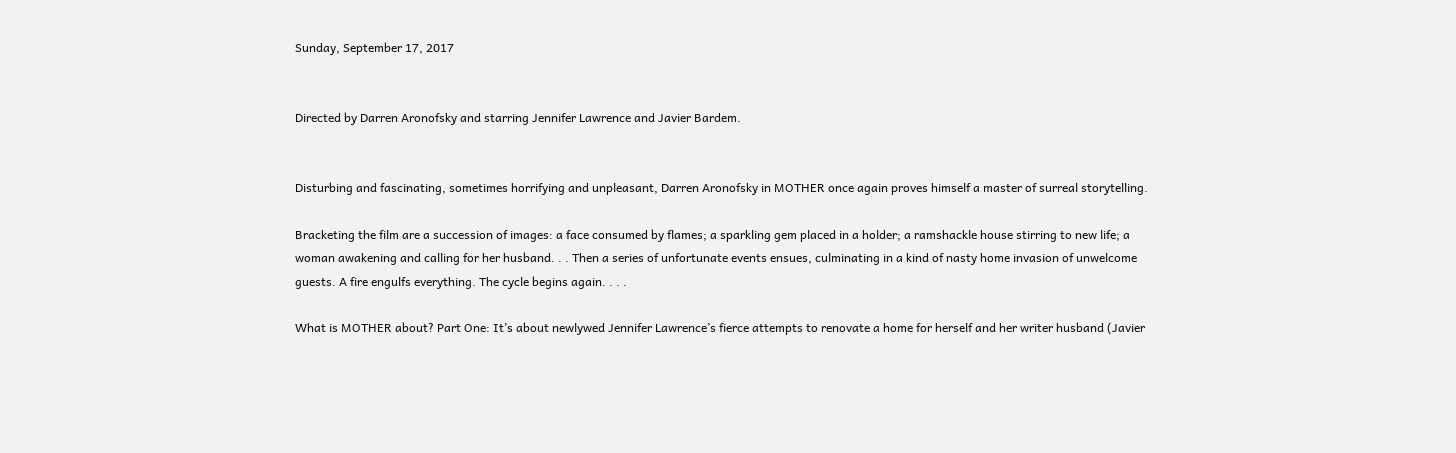Sunday, September 17, 2017


Directed by Darren Aronofsky and starring Jennifer Lawrence and Javier Bardem.


Disturbing and fascinating, sometimes horrifying and unpleasant, Darren Aronofsky in MOTHER once again proves himself a master of surreal storytelling.

Bracketing the film are a succession of images: a face consumed by flames; a sparkling gem placed in a holder; a ramshackle house stirring to new life; a woman awakening and calling for her husband. . . Then a series of unfortunate events ensues, culminating in a kind of nasty home invasion of unwelcome guests. A fire engulfs everything. The cycle begins again. . . .

What is MOTHER about? Part One: It’s about newlywed Jennifer Lawrence’s fierce attempts to renovate a home for herself and her writer husband (Javier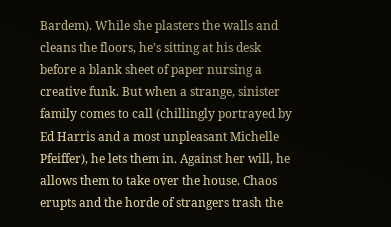Bardem). While she plasters the walls and cleans the floors, he’s sitting at his desk before a blank sheet of paper nursing a creative funk. But when a strange, sinister family comes to call (chillingly portrayed by Ed Harris and a most unpleasant Michelle Pfeiffer), he lets them in. Against her will, he allows them to take over the house. Chaos erupts and the horde of strangers trash the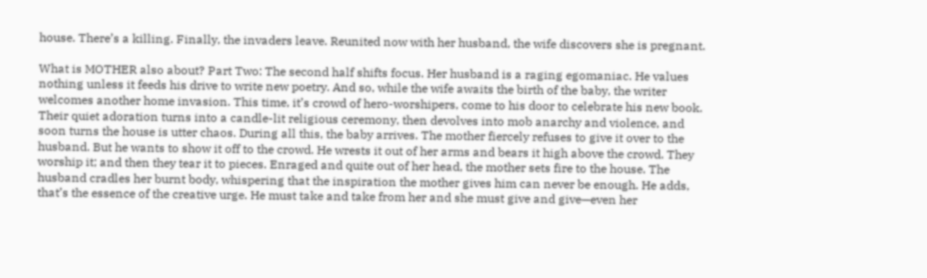house. There’s a killing. Finally, the invaders leave. Reunited now with her husband, the wife discovers she is pregnant.

What is MOTHER also about? Part Two: The second half shifts focus. Her husband is a raging egomaniac. He values nothing unless it feeds his drive to write new poetry. And so, while the wife awaits the birth of the baby, the writer welcomes another home invasion. This time, it’s crowd of hero-worshipers, come to his door to celebrate his new book. Their quiet adoration turns into a candle-lit religious ceremony, then devolves into mob anarchy and violence, and soon turns the house is utter chaos. During all this, the baby arrives. The mother fiercely refuses to give it over to the husband. But he wants to show it off to the crowd. He wrests it out of her arms and bears it high above the crowd. They worship it; and then they tear it to pieces. Enraged and quite out of her head, the mother sets fire to the house. The husband cradles her burnt body, whispering that the inspiration the mother gives him can never be enough. He adds, that’s the essence of the creative urge. He must take and take from her and she must give and give—even her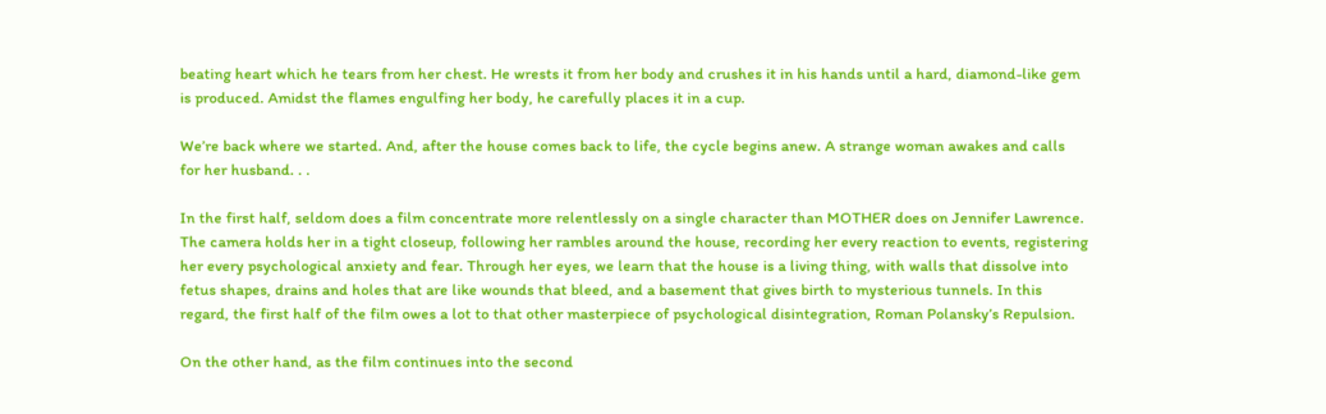beating heart which he tears from her chest. He wrests it from her body and crushes it in his hands until a hard, diamond-like gem is produced. Amidst the flames engulfing her body, he carefully places it in a cup.

We’re back where we started. And, after the house comes back to life, the cycle begins anew. A strange woman awakes and calls for her husband. . .

In the first half, seldom does a film concentrate more relentlessly on a single character than MOTHER does on Jennifer Lawrence. The camera holds her in a tight closeup, following her rambles around the house, recording her every reaction to events, registering her every psychological anxiety and fear. Through her eyes, we learn that the house is a living thing, with walls that dissolve into fetus shapes, drains and holes that are like wounds that bleed, and a basement that gives birth to mysterious tunnels. In this regard, the first half of the film owes a lot to that other masterpiece of psychological disintegration, Roman Polansky’s Repulsion.

On the other hand, as the film continues into the second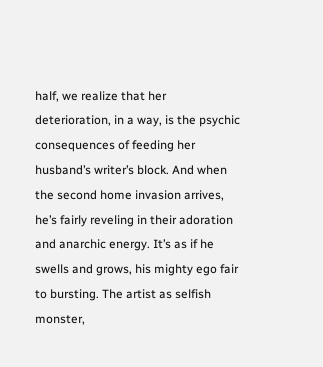half, we realize that her deterioration, in a way, is the psychic consequences of feeding her husband’s writer’s block. And when the second home invasion arrives, he’s fairly reveling in their adoration and anarchic energy. It’s as if he swells and grows, his mighty ego fair to bursting. The artist as selfish monster,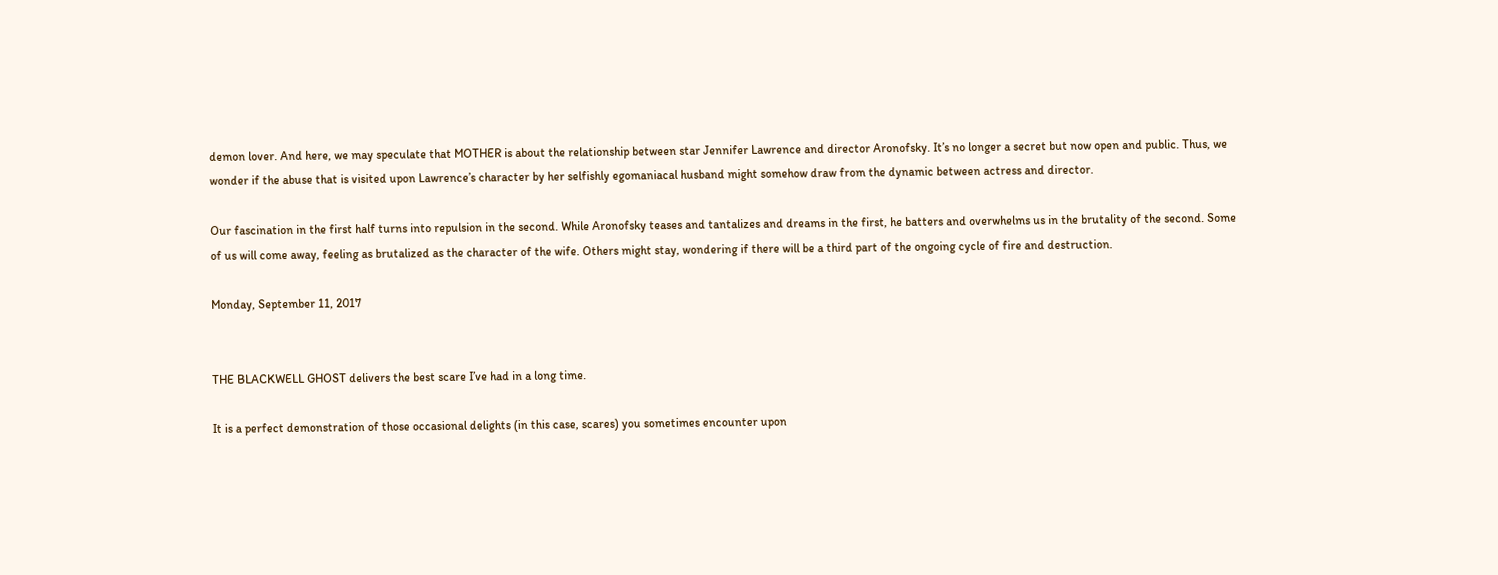demon lover. And here, we may speculate that MOTHER is about the relationship between star Jennifer Lawrence and director Aronofsky. It’s no longer a secret but now open and public. Thus, we wonder if the abuse that is visited upon Lawrence’s character by her selfishly egomaniacal husband might somehow draw from the dynamic between actress and director.

Our fascination in the first half turns into repulsion in the second. While Aronofsky teases and tantalizes and dreams in the first, he batters and overwhelms us in the brutality of the second. Some of us will come away, feeling as brutalized as the character of the wife. Others might stay, wondering if there will be a third part of the ongoing cycle of fire and destruction.

Monday, September 11, 2017


THE BLACKWELL GHOST delivers the best scare I’ve had in a long time.

It is a perfect demonstration of those occasional delights (in this case, scares) you sometimes encounter upon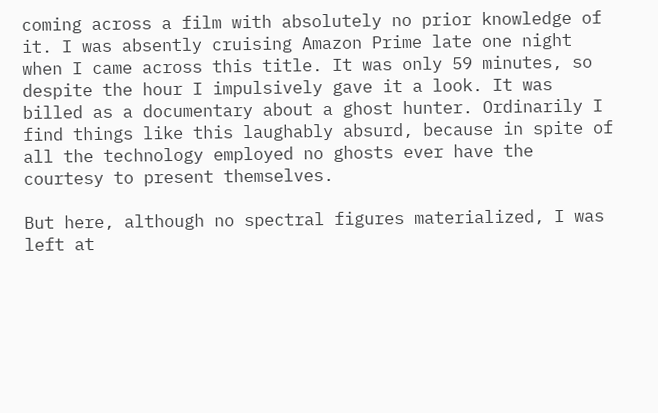coming across a film with absolutely no prior knowledge of it. I was absently cruising Amazon Prime late one night when I came across this title. It was only 59 minutes, so despite the hour I impulsively gave it a look. It was billed as a documentary about a ghost hunter. Ordinarily I find things like this laughably absurd, because in spite of all the technology employed no ghosts ever have the courtesy to present themselves.

But here, although no spectral figures materialized, I was left at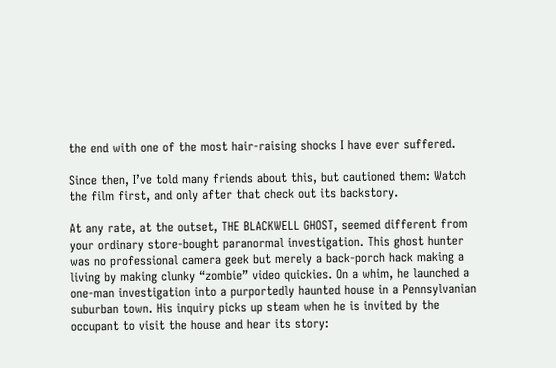the end with one of the most hair-raising shocks I have ever suffered.

Since then, I’ve told many friends about this, but cautioned them: Watch the film first, and only after that check out its backstory.

At any rate, at the outset, THE BLACKWELL GHOST, seemed different from your ordinary store-bought paranormal investigation. This ghost hunter was no professional camera geek but merely a back-porch hack making a living by making clunky “zombie” video quickies. On a whim, he launched a one-man investigation into a purportedly haunted house in a Pennsylvanian suburban town. His inquiry picks up steam when he is invited by the occupant to visit the house and hear its story: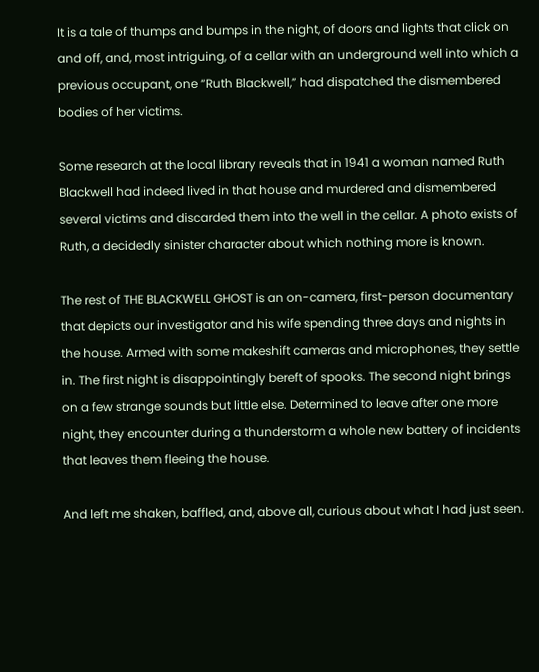It is a tale of thumps and bumps in the night, of doors and lights that click on and off, and, most intriguing, of a cellar with an underground well into which a previous occupant, one “Ruth Blackwell,” had dispatched the dismembered bodies of her victims.

Some research at the local library reveals that in 1941 a woman named Ruth Blackwell had indeed lived in that house and murdered and dismembered several victims and discarded them into the well in the cellar. A photo exists of Ruth, a decidedly sinister character about which nothing more is known.

The rest of THE BLACKWELL GHOST is an on-camera, first-person documentary that depicts our investigator and his wife spending three days and nights in the house. Armed with some makeshift cameras and microphones, they settle in. The first night is disappointingly bereft of spooks. The second night brings on a few strange sounds but little else. Determined to leave after one more night, they encounter during a thunderstorm a whole new battery of incidents that leaves them fleeing the house.

And left me shaken, baffled, and, above all, curious about what I had just seen.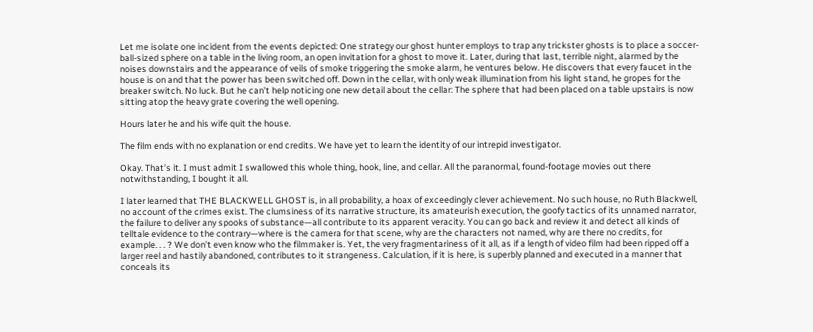Let me isolate one incident from the events depicted: One strategy our ghost hunter employs to trap any trickster ghosts is to place a soccer-ball-sized sphere on a table in the living room, an open invitation for a ghost to move it. Later, during that last, terrible night, alarmed by the noises downstairs and the appearance of veils of smoke triggering the smoke alarm, he ventures below. He discovers that every faucet in the house is on and that the power has been switched off. Down in the cellar, with only weak illumination from his light stand, he gropes for the breaker switch. No luck. But he can’t help noticing one new detail about the cellar: The sphere that had been placed on a table upstairs is now sitting atop the heavy grate covering the well opening.

Hours later he and his wife quit the house.

The film ends with no explanation or end credits. We have yet to learn the identity of our intrepid investigator.

Okay. That’s it. I must admit I swallowed this whole thing, hook, line, and cellar. All the paranormal, found-footage movies out there notwithstanding, I bought it all.

I later learned that THE BLACKWELL GHOST is, in all probability, a hoax of exceedingly clever achievement. No such house, no Ruth Blackwell, no account of the crimes exist. The clumsiness of its narrative structure, its amateurish execution, the goofy tactics of its unnamed narrator, the failure to deliver any spooks of substance—all contribute to its apparent veracity. You can go back and review it and detect all kinds of telltale evidence to the contrary—where is the camera for that scene, why are the characters not named, why are there no credits, for example. . . ? We don’t even know who the filmmaker is. Yet, the very fragmentariness of it all, as if a length of video film had been ripped off a larger reel and hastily abandoned, contributes to it strangeness. Calculation, if it is here, is superbly planned and executed in a manner that conceals its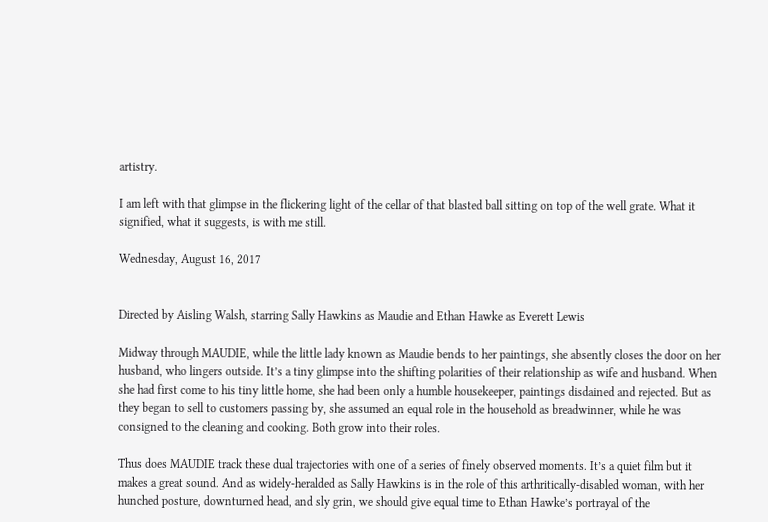artistry.

I am left with that glimpse in the flickering light of the cellar of that blasted ball sitting on top of the well grate. What it signified, what it suggests, is with me still.

Wednesday, August 16, 2017


Directed by Aisling Walsh, starring Sally Hawkins as Maudie and Ethan Hawke as Everett Lewis

Midway through MAUDIE, while the little lady known as Maudie bends to her paintings, she absently closes the door on her husband, who lingers outside. It’s a tiny glimpse into the shifting polarities of their relationship as wife and husband. When she had first come to his tiny little home, she had been only a humble housekeeper, paintings disdained and rejected. But as they began to sell to customers passing by, she assumed an equal role in the household as breadwinner, while he was consigned to the cleaning and cooking. Both grow into their roles.

Thus does MAUDIE track these dual trajectories with one of a series of finely observed moments. It’s a quiet film but it makes a great sound. And as widely-heralded as Sally Hawkins is in the role of this arthritically-disabled woman, with her hunched posture, downturned head, and sly grin, we should give equal time to Ethan Hawke’s portrayal of the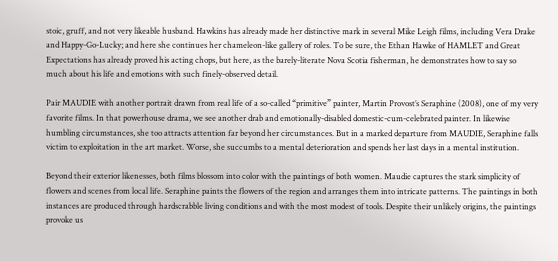stoic, gruff, and not very likeable husband. Hawkins has already made her distinctive mark in several Mike Leigh films, including Vera Drake and Happy-Go-Lucky; and here she continues her chameleon-like gallery of roles. To be sure, the Ethan Hawke of HAMLET and Great Expectations has already proved his acting chops, but here, as the barely-literate Nova Scotia fisherman, he demonstrates how to say so much about his life and emotions with such finely-observed detail.

Pair MAUDIE with another portrait drawn from real life of a so-called “primitive” painter, Martin Provost’s Seraphine (2008), one of my very favorite films. In that powerhouse drama, we see another drab and emotionally-disabled domestic-cum-celebrated painter. In likewise humbling circumstances, she too attracts attention far beyond her circumstances. But in a marked departure from MAUDIE, Seraphine falls victim to exploitation in the art market. Worse, she succumbs to a mental deterioration and spends her last days in a mental institution.

Beyond their exterior likenesses, both films blossom into color with the paintings of both women. Maudie captures the stark simplicity of flowers and scenes from local life. Seraphine paints the flowers of the region and arranges them into intricate patterns. The paintings in both instances are produced through hardscrabble living conditions and with the most modest of tools. Despite their unlikely origins, the paintings provoke us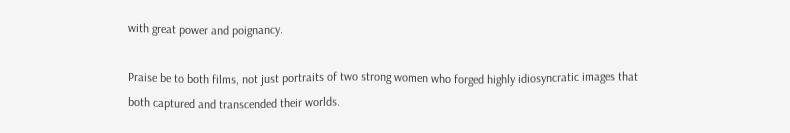with great power and poignancy.

Praise be to both films, not just portraits of two strong women who forged highly idiosyncratic images that both captured and transcended their worlds.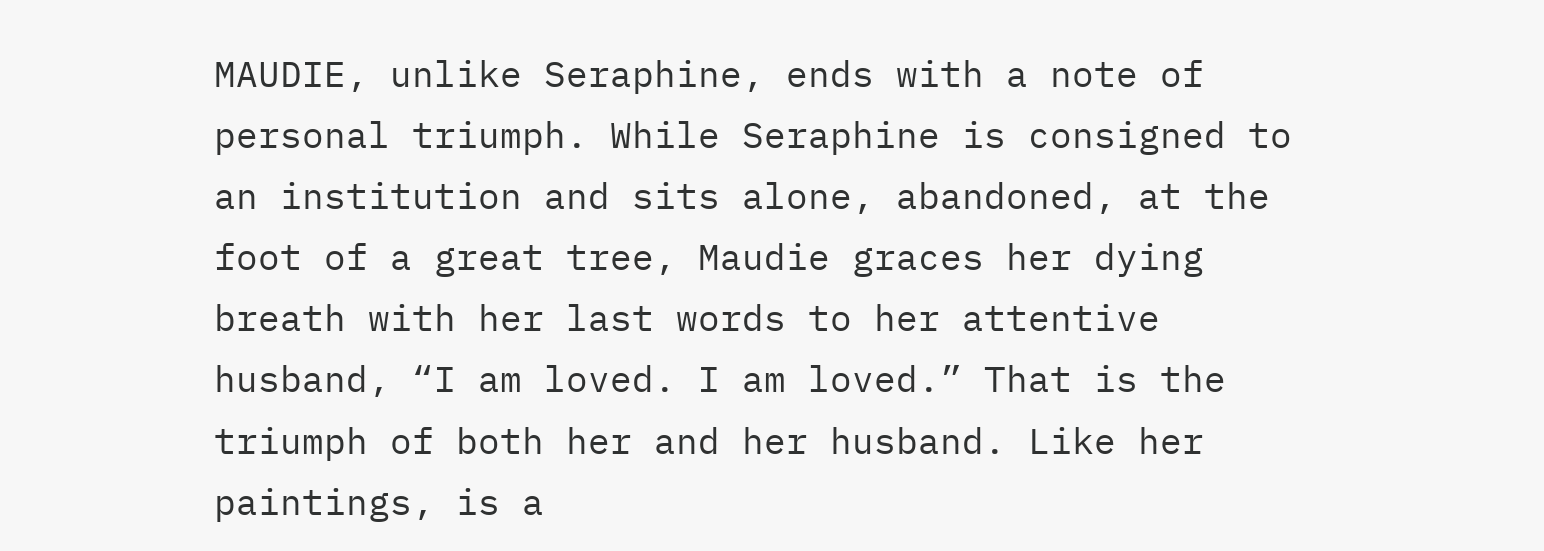MAUDIE, unlike Seraphine, ends with a note of personal triumph. While Seraphine is consigned to an institution and sits alone, abandoned, at the foot of a great tree, Maudie graces her dying breath with her last words to her attentive husband, “I am loved. I am loved.” That is the triumph of both her and her husband. Like her paintings, is a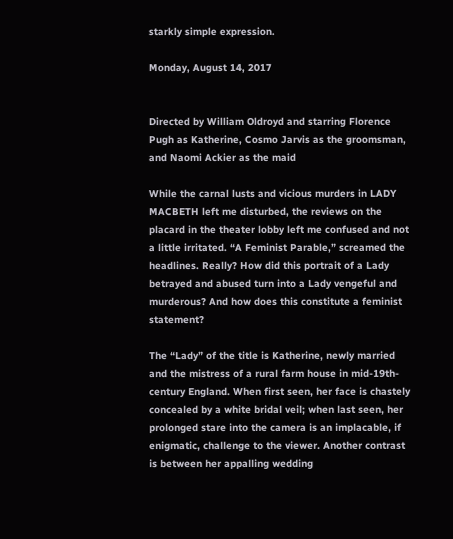starkly simple expression.

Monday, August 14, 2017


Directed by William Oldroyd and starring Florence Pugh as Katherine, Cosmo Jarvis as the groomsman, and Naomi Ackier as the maid

While the carnal lusts and vicious murders in LADY MACBETH left me disturbed, the reviews on the placard in the theater lobby left me confused and not a little irritated. “A Feminist Parable,” screamed the headlines. Really? How did this portrait of a Lady betrayed and abused turn into a Lady vengeful and murderous? And how does this constitute a feminist statement?

The “Lady” of the title is Katherine, newly married and the mistress of a rural farm house in mid-19th-century England. When first seen, her face is chastely concealed by a white bridal veil; when last seen, her prolonged stare into the camera is an implacable, if enigmatic, challenge to the viewer. Another contrast is between her appalling wedding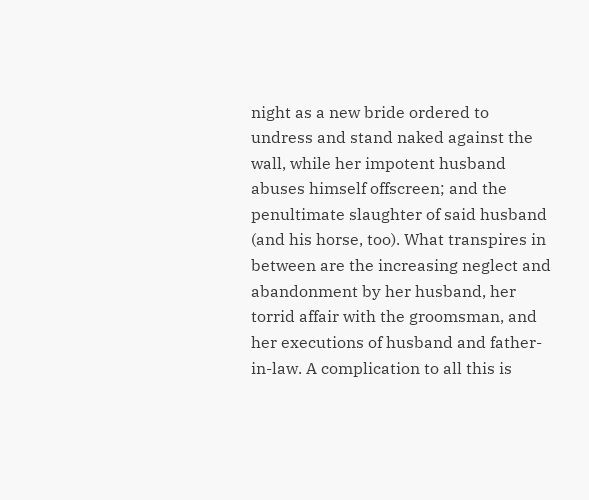night as a new bride ordered to undress and stand naked against the wall, while her impotent husband abuses himself offscreen; and the penultimate slaughter of said husband (and his horse, too). What transpires in between are the increasing neglect and abandonment by her husband, her torrid affair with the groomsman, and her executions of husband and father-in-law. A complication to all this is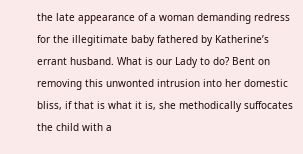the late appearance of a woman demanding redress for the illegitimate baby fathered by Katherine’s errant husband. What is our Lady to do? Bent on removing this unwonted intrusion into her domestic bliss, if that is what it is, she methodically suffocates the child with a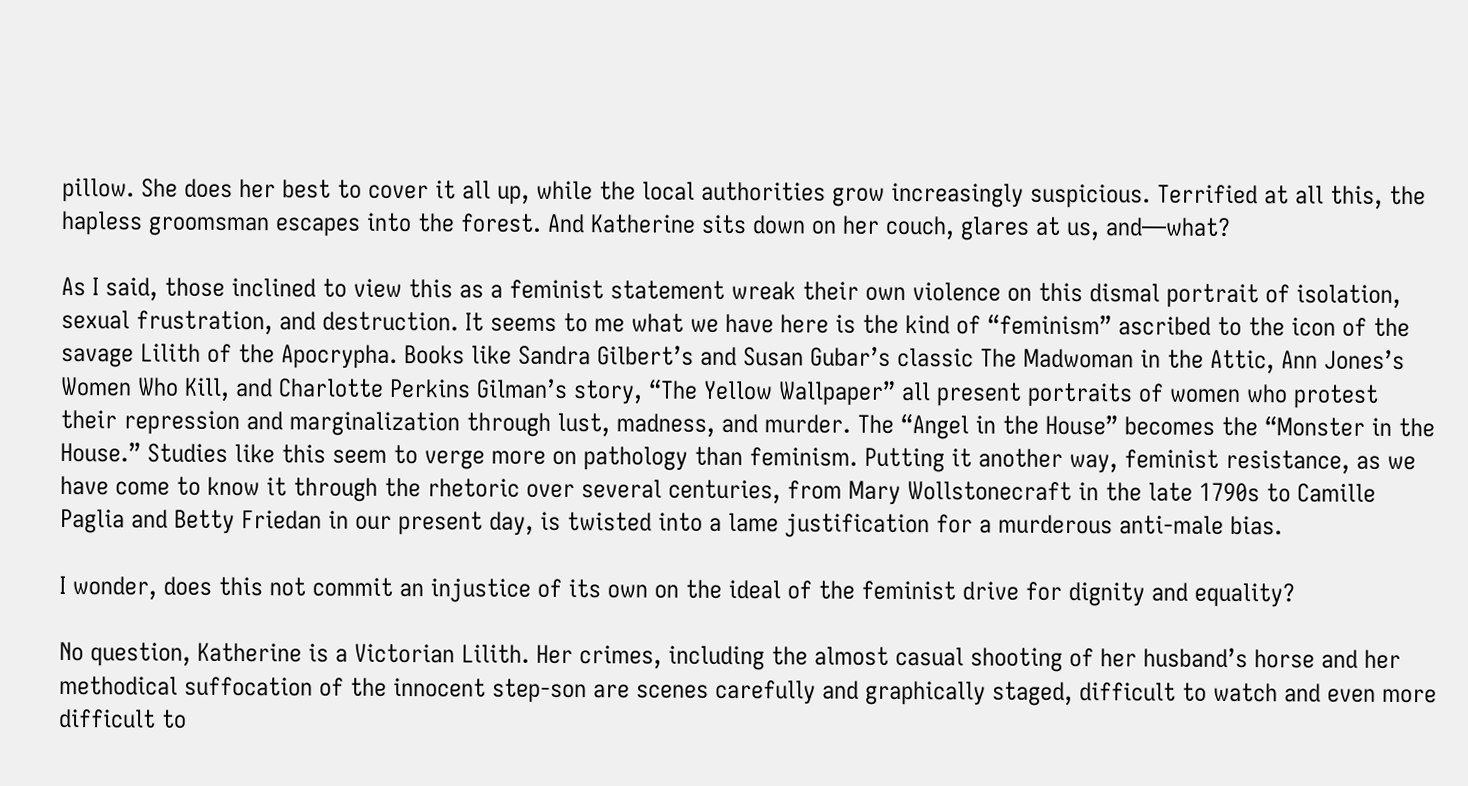pillow. She does her best to cover it all up, while the local authorities grow increasingly suspicious. Terrified at all this, the hapless groomsman escapes into the forest. And Katherine sits down on her couch, glares at us, and—what?

As I said, those inclined to view this as a feminist statement wreak their own violence on this dismal portrait of isolation, sexual frustration, and destruction. It seems to me what we have here is the kind of “feminism” ascribed to the icon of the savage Lilith of the Apocrypha. Books like Sandra Gilbert’s and Susan Gubar’s classic The Madwoman in the Attic, Ann Jones’s Women Who Kill, and Charlotte Perkins Gilman’s story, “The Yellow Wallpaper” all present portraits of women who protest their repression and marginalization through lust, madness, and murder. The “Angel in the House” becomes the “Monster in the House.” Studies like this seem to verge more on pathology than feminism. Putting it another way, feminist resistance, as we have come to know it through the rhetoric over several centuries, from Mary Wollstonecraft in the late 1790s to Camille Paglia and Betty Friedan in our present day, is twisted into a lame justification for a murderous anti-male bias.

I wonder, does this not commit an injustice of its own on the ideal of the feminist drive for dignity and equality?

No question, Katherine is a Victorian Lilith. Her crimes, including the almost casual shooting of her husband’s horse and her methodical suffocation of the innocent step-son are scenes carefully and graphically staged, difficult to watch and even more difficult to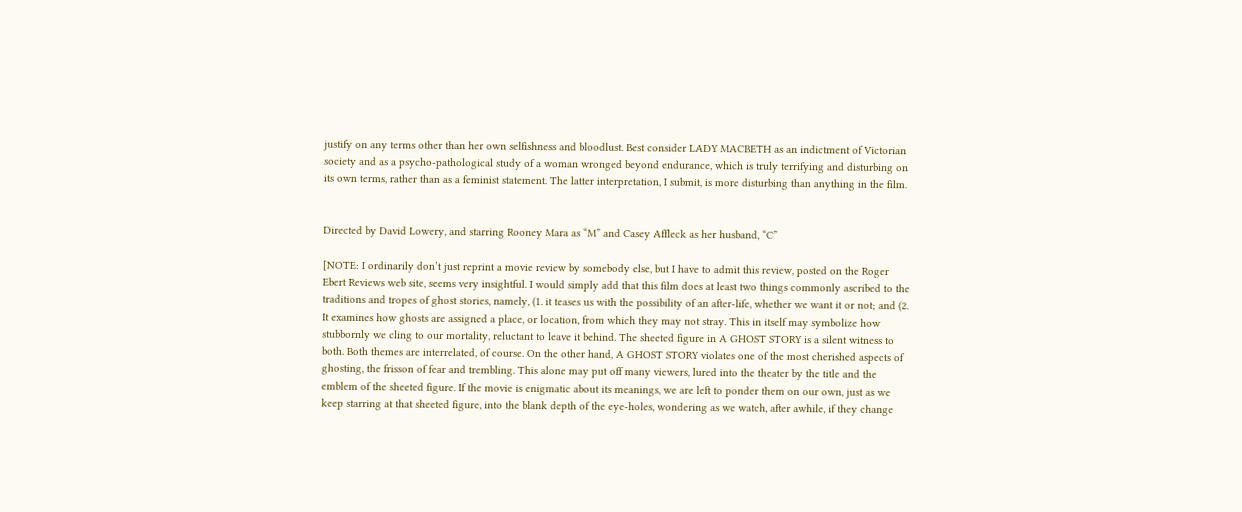justify on any terms other than her own selfishness and bloodlust. Best consider LADY MACBETH as an indictment of Victorian society and as a psycho-pathological study of a woman wronged beyond endurance, which is truly terrifying and disturbing on its own terms, rather than as a feminist statement. The latter interpretation, I submit, is more disturbing than anything in the film.


Directed by David Lowery, and starring Rooney Mara as “M” and Casey Affleck as her husband, “C”

[NOTE: I ordinarily don’t just reprint a movie review by somebody else, but I have to admit this review, posted on the Roger Ebert Reviews web site, seems very insightful. I would simply add that this film does at least two things commonly ascribed to the traditions and tropes of ghost stories, namely, (1. it teases us with the possibility of an after-life, whether we want it or not; and (2. It examines how ghosts are assigned a place, or location, from which they may not stray. This in itself may symbolize how stubbornly we cling to our mortality, reluctant to leave it behind. The sheeted figure in A GHOST STORY is a silent witness to both. Both themes are interrelated, of course. On the other hand, A GHOST STORY violates one of the most cherished aspects of ghosting, the frisson of fear and trembling. This alone may put off many viewers, lured into the theater by the title and the emblem of the sheeted figure. If the movie is enigmatic about its meanings, we are left to ponder them on our own, just as we keep starring at that sheeted figure, into the blank depth of the eye-holes, wondering as we watch, after awhile, if they change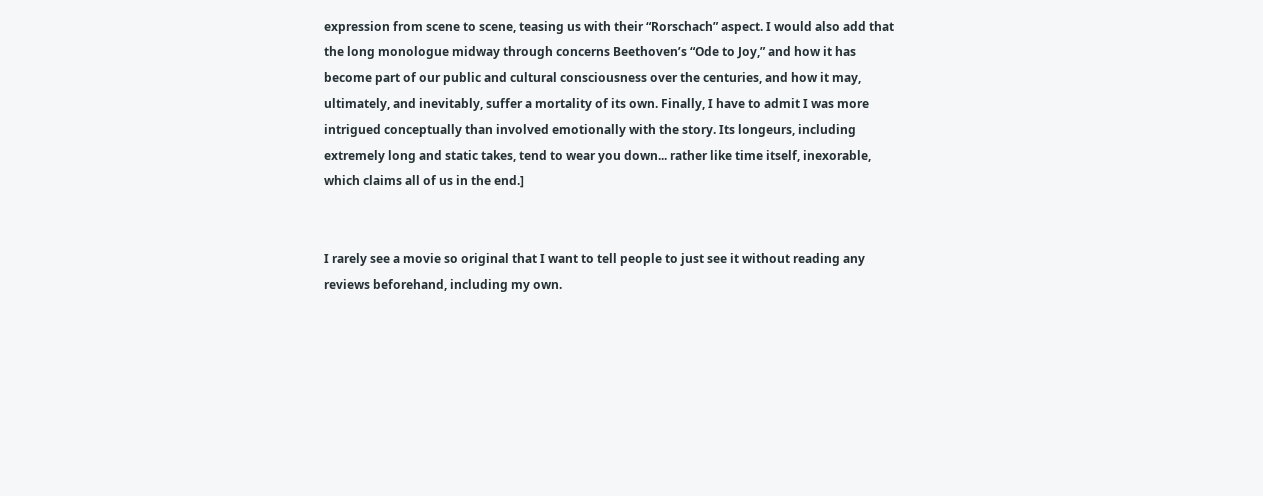expression from scene to scene, teasing us with their “Rorschach” aspect. I would also add that the long monologue midway through concerns Beethoven’s “Ode to Joy,” and how it has become part of our public and cultural consciousness over the centuries, and how it may, ultimately, and inevitably, suffer a mortality of its own. Finally, I have to admit I was more intrigued conceptually than involved emotionally with the story. Its longeurs, including extremely long and static takes, tend to wear you down... rather like time itself, inexorable, which claims all of us in the end.]


I rarely see a movie so original that I want to tell people to just see it without reading any reviews beforehand, including my own.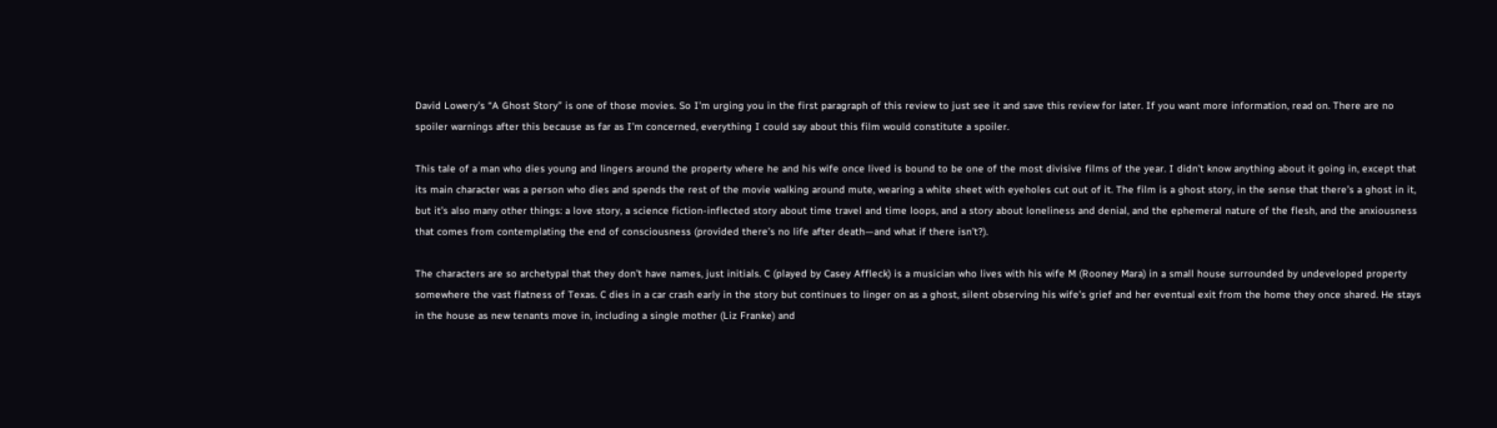David Lowery’s “A Ghost Story” is one of those movies. So I’m urging you in the first paragraph of this review to just see it and save this review for later. If you want more information, read on. There are no spoiler warnings after this because as far as I’m concerned, everything I could say about this film would constitute a spoiler.

This tale of a man who dies young and lingers around the property where he and his wife once lived is bound to be one of the most divisive films of the year. I didn’t know anything about it going in, except that its main character was a person who dies and spends the rest of the movie walking around mute, wearing a white sheet with eyeholes cut out of it. The film is a ghost story, in the sense that there’s a ghost in it, but it’s also many other things: a love story, a science fiction-inflected story about time travel and time loops, and a story about loneliness and denial, and the ephemeral nature of the flesh, and the anxiousness that comes from contemplating the end of consciousness (provided there’s no life after death—and what if there isn’t?).

The characters are so archetypal that they don’t have names, just initials. C (played by Casey Affleck) is a musician who lives with his wife M (Rooney Mara) in a small house surrounded by undeveloped property somewhere the vast flatness of Texas. C dies in a car crash early in the story but continues to linger on as a ghost, silent observing his wife’s grief and her eventual exit from the home they once shared. He stays in the house as new tenants move in, including a single mother (Liz Franke) and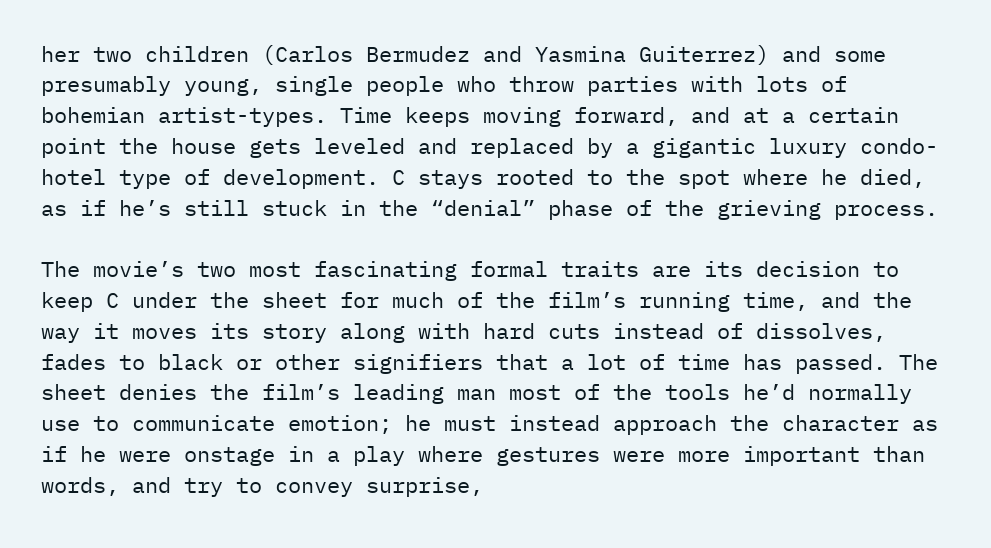her two children (Carlos Bermudez and Yasmina Guiterrez) and some presumably young, single people who throw parties with lots of bohemian artist-types. Time keeps moving forward, and at a certain point the house gets leveled and replaced by a gigantic luxury condo-hotel type of development. C stays rooted to the spot where he died, as if he’s still stuck in the “denial” phase of the grieving process.

The movie’s two most fascinating formal traits are its decision to keep C under the sheet for much of the film’s running time, and the way it moves its story along with hard cuts instead of dissolves, fades to black or other signifiers that a lot of time has passed. The sheet denies the film’s leading man most of the tools he’d normally use to communicate emotion; he must instead approach the character as if he were onstage in a play where gestures were more important than words, and try to convey surprise,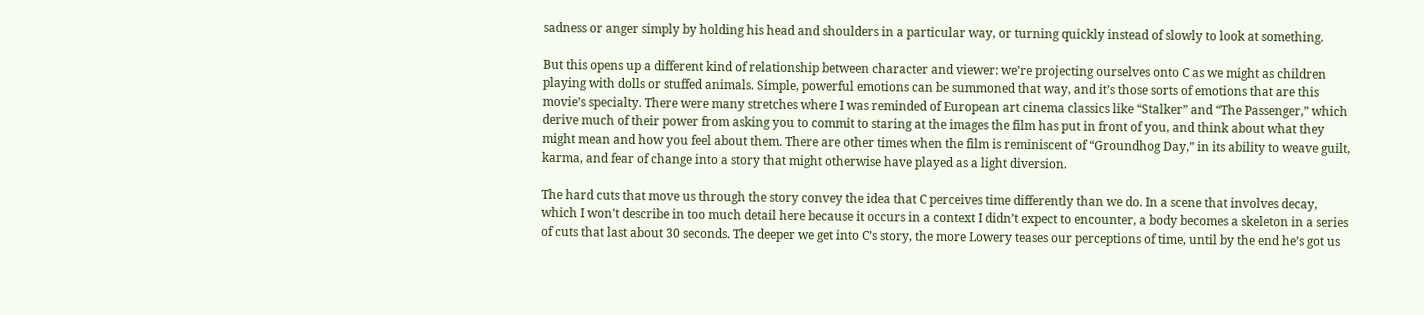sadness or anger simply by holding his head and shoulders in a particular way, or turning quickly instead of slowly to look at something.

But this opens up a different kind of relationship between character and viewer: we’re projecting ourselves onto C as we might as children playing with dolls or stuffed animals. Simple, powerful emotions can be summoned that way, and it’s those sorts of emotions that are this movie’s specialty. There were many stretches where I was reminded of European art cinema classics like “Stalker” and “The Passenger,” which derive much of their power from asking you to commit to staring at the images the film has put in front of you, and think about what they might mean and how you feel about them. There are other times when the film is reminiscent of “Groundhog Day,” in its ability to weave guilt, karma, and fear of change into a story that might otherwise have played as a light diversion.

The hard cuts that move us through the story convey the idea that C perceives time differently than we do. In a scene that involves decay, which I won’t describe in too much detail here because it occurs in a context I didn’t expect to encounter, a body becomes a skeleton in a series of cuts that last about 30 seconds. The deeper we get into C’s story, the more Lowery teases our perceptions of time, until by the end he’s got us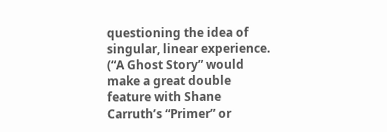questioning the idea of singular, linear experience. (“A Ghost Story” would make a great double feature with Shane Carruth’s “Primer” or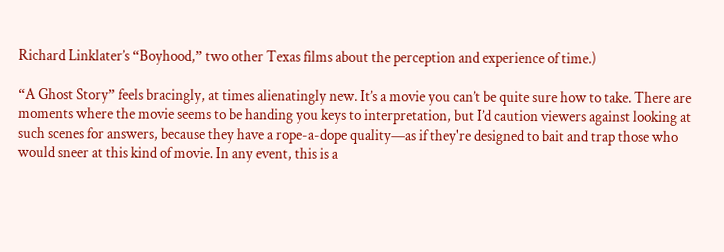Richard Linklater’s “Boyhood,” two other Texas films about the perception and experience of time.)

“A Ghost Story” feels bracingly, at times alienatingly new. It’s a movie you can’t be quite sure how to take. There are moments where the movie seems to be handing you keys to interpretation, but I’d caution viewers against looking at such scenes for answers, because they have a rope-a-dope quality—as if they're designed to bait and trap those who would sneer at this kind of movie. In any event, this is a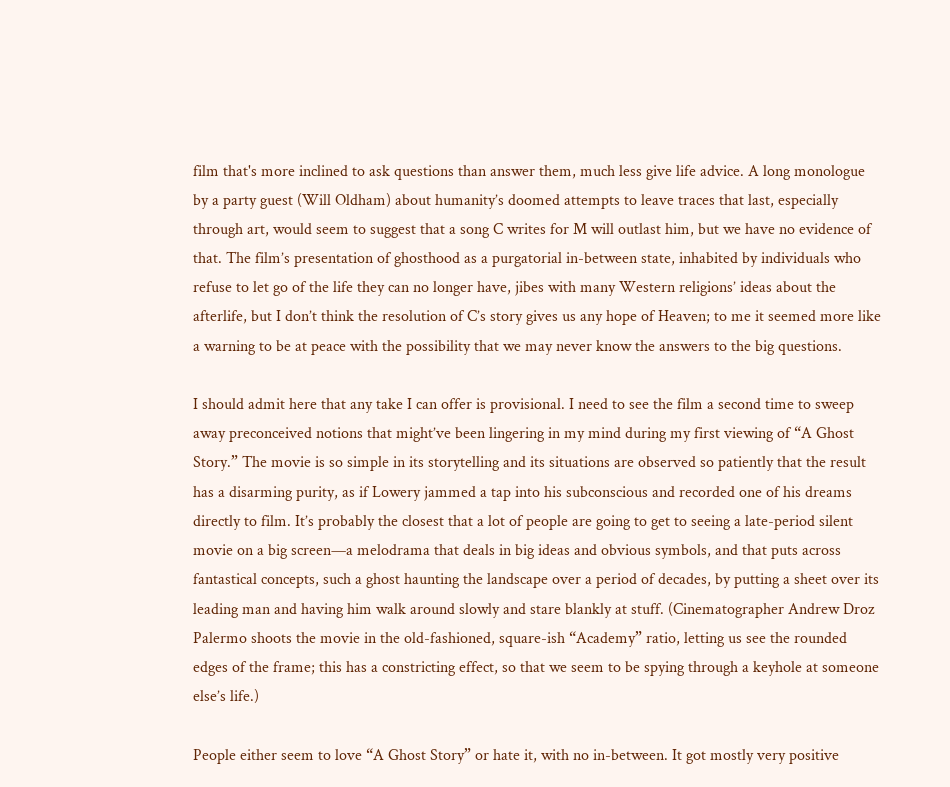film that's more inclined to ask questions than answer them, much less give life advice. A long monologue by a party guest (Will Oldham) about humanity’s doomed attempts to leave traces that last, especially through art, would seem to suggest that a song C writes for M will outlast him, but we have no evidence of that. The film’s presentation of ghosthood as a purgatorial in-between state, inhabited by individuals who refuse to let go of the life they can no longer have, jibes with many Western religions’ ideas about the afterlife, but I don’t think the resolution of C’s story gives us any hope of Heaven; to me it seemed more like a warning to be at peace with the possibility that we may never know the answers to the big questions.

I should admit here that any take I can offer is provisional. I need to see the film a second time to sweep away preconceived notions that might’ve been lingering in my mind during my first viewing of “A Ghost Story.” The movie is so simple in its storytelling and its situations are observed so patiently that the result has a disarming purity, as if Lowery jammed a tap into his subconscious and recorded one of his dreams directly to film. It’s probably the closest that a lot of people are going to get to seeing a late-period silent movie on a big screen—a melodrama that deals in big ideas and obvious symbols, and that puts across fantastical concepts, such a ghost haunting the landscape over a period of decades, by putting a sheet over its leading man and having him walk around slowly and stare blankly at stuff. (Cinematographer Andrew Droz Palermo shoots the movie in the old-fashioned, square-ish “Academy” ratio, letting us see the rounded edges of the frame; this has a constricting effect, so that we seem to be spying through a keyhole at someone else’s life.)

People either seem to love “A Ghost Story” or hate it, with no in-between. It got mostly very positive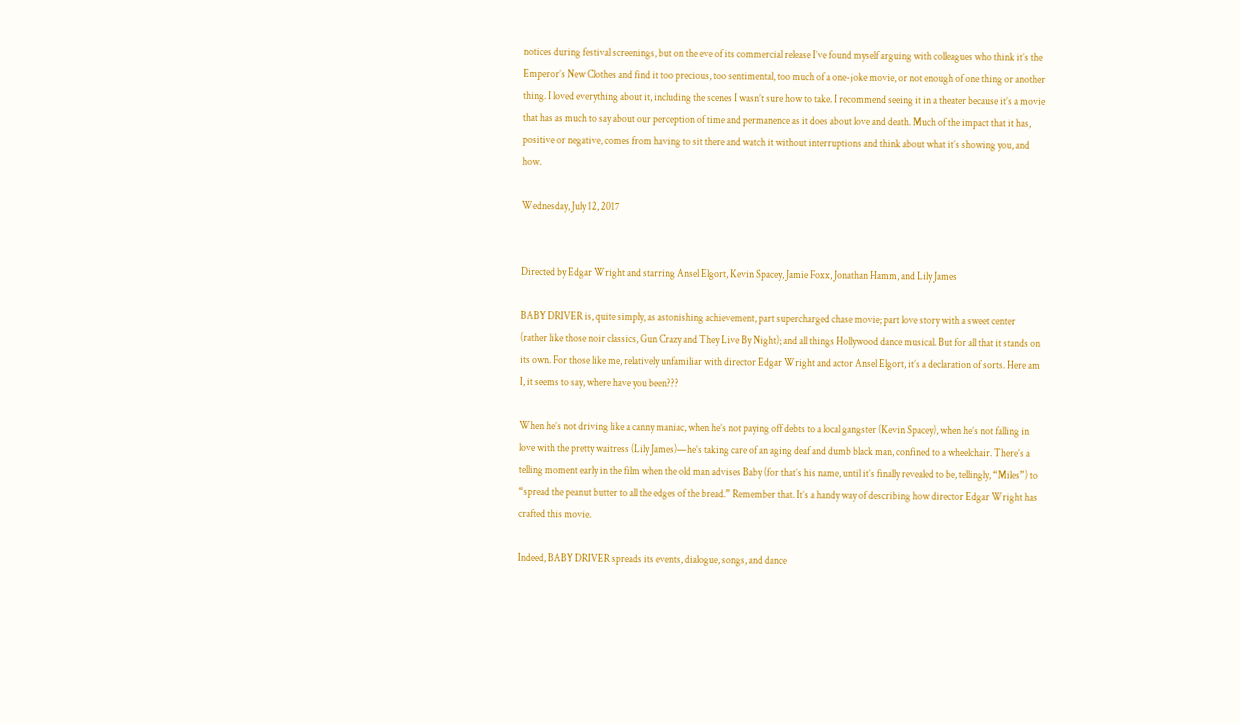notices during festival screenings, but on the eve of its commercial release I’ve found myself arguing with colleagues who think it’s the Emperor’s New Clothes and find it too precious, too sentimental, too much of a one-joke movie, or not enough of one thing or another thing. I loved everything about it, including the scenes I wasn’t sure how to take. I recommend seeing it in a theater because it’s a movie that has as much to say about our perception of time and permanence as it does about love and death. Much of the impact that it has, positive or negative, comes from having to sit there and watch it without interruptions and think about what it’s showing you, and how.

Wednesday, July 12, 2017


Directed by Edgar Wright and starring Ansel Elgort, Kevin Spacey, Jamie Foxx, Jonathan Hamm, and Lily James

BABY DRIVER is, quite simply, as astonishing achievement, part supercharged chase movie; part love story with a sweet center (rather like those noir classics, Gun Crazy and They Live By Night); and all things Hollywood dance musical. But for all that it stands on its own. For those like me, relatively unfamiliar with director Edgar Wright and actor Ansel Elgort, it’s a declaration of sorts. Here am I, it seems to say, where have you been???

When he’s not driving like a canny maniac, when he’s not paying off debts to a local gangster (Kevin Spacey), when he’s not falling in love with the pretty waitress (Lily James)—he’s taking care of an aging deaf and dumb black man, confined to a wheelchair. There’s a telling moment early in the film when the old man advises Baby (for that’s his name, until it’s finally revealed to be, tellingly, “Miles”) to “spread the peanut butter to all the edges of the bread.” Remember that. It’s a handy way of describing how director Edgar Wright has crafted this movie.

Indeed, BABY DRIVER spreads its events, dialogue, songs, and dance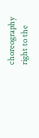choreography right to the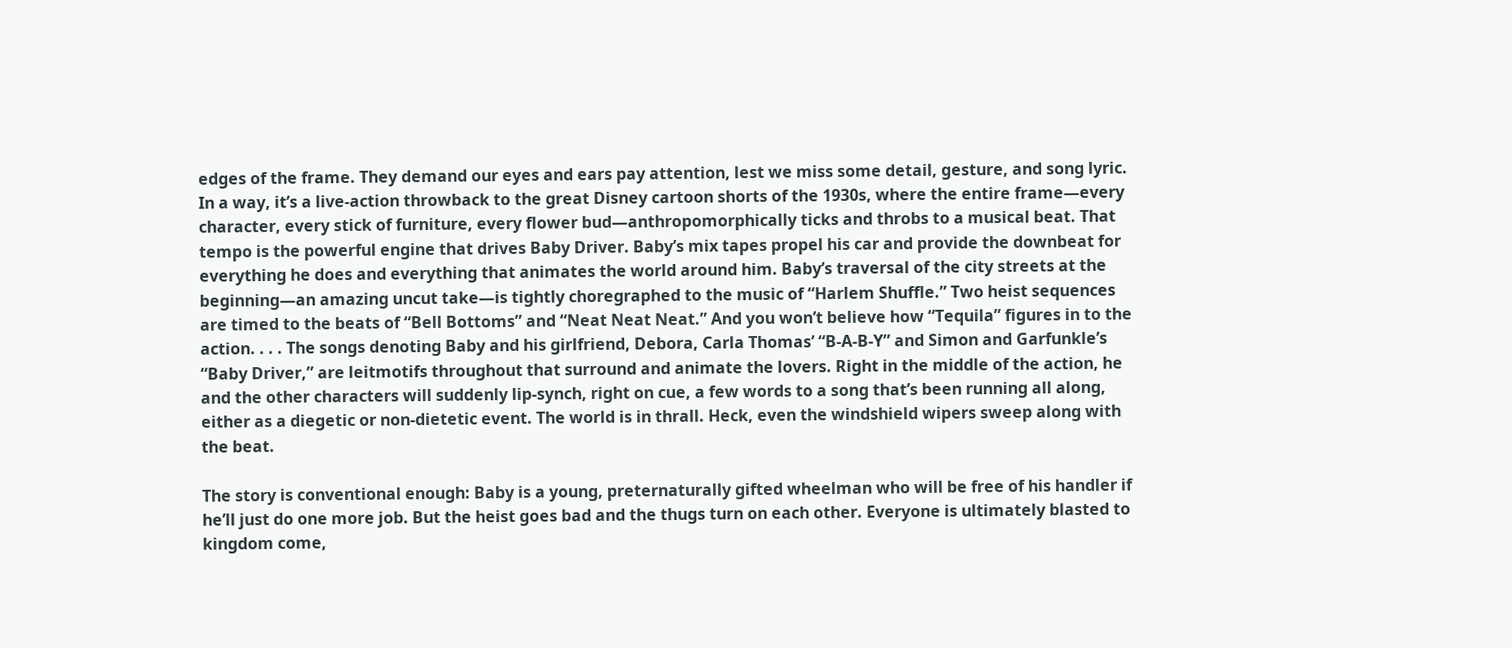edges of the frame. They demand our eyes and ears pay attention, lest we miss some detail, gesture, and song lyric. In a way, it’s a live-action throwback to the great Disney cartoon shorts of the 1930s, where the entire frame—every character, every stick of furniture, every flower bud—anthropomorphically ticks and throbs to a musical beat. That tempo is the powerful engine that drives Baby Driver. Baby’s mix tapes propel his car and provide the downbeat for everything he does and everything that animates the world around him. Baby’s traversal of the city streets at the beginning—an amazing uncut take—is tightly choregraphed to the music of “Harlem Shuffle.” Two heist sequences are timed to the beats of “Bell Bottoms” and “Neat Neat Neat.” And you won’t believe how “Tequila” figures in to the action. . . . The songs denoting Baby and his girlfriend, Debora, Carla Thomas’ “B-A-B-Y” and Simon and Garfunkle’s “Baby Driver,” are leitmotifs throughout that surround and animate the lovers. Right in the middle of the action, he and the other characters will suddenly lip-synch, right on cue, a few words to a song that’s been running all along, either as a diegetic or non-dietetic event. The world is in thrall. Heck, even the windshield wipers sweep along with the beat.

The story is conventional enough: Baby is a young, preternaturally gifted wheelman who will be free of his handler if he’ll just do one more job. But the heist goes bad and the thugs turn on each other. Everyone is ultimately blasted to kingdom come,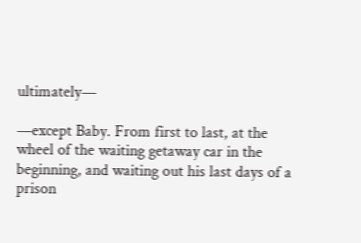ultimately—

—except Baby. From first to last, at the wheel of the waiting getaway car in the beginning, and waiting out his last days of a prison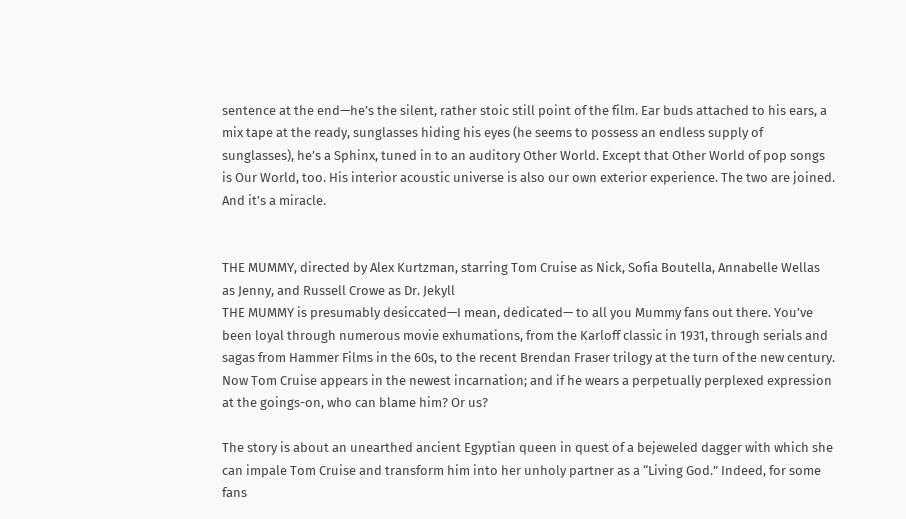sentence at the end—he’s the silent, rather stoic still point of the film. Ear buds attached to his ears, a mix tape at the ready, sunglasses hiding his eyes (he seems to possess an endless supply of sunglasses), he’s a Sphinx, tuned in to an auditory Other World. Except that Other World of pop songs is Our World, too. His interior acoustic universe is also our own exterior experience. The two are joined. And it’s a miracle.


THE MUMMY, directed by Alex Kurtzman, starring Tom Cruise as Nick, Sofia Boutella, Annabelle Wellas as Jenny, and Russell Crowe as Dr. Jekyll
THE MUMMY is presumably desiccated—I mean, dedicated— to all you Mummy fans out there. You’ve been loyal through numerous movie exhumations, from the Karloff classic in 1931, through serials and sagas from Hammer Films in the 60s, to the recent Brendan Fraser trilogy at the turn of the new century. Now Tom Cruise appears in the newest incarnation; and if he wears a perpetually perplexed expression at the goings-on, who can blame him? Or us?

The story is about an unearthed ancient Egyptian queen in quest of a bejeweled dagger with which she can impale Tom Cruise and transform him into her unholy partner as a “Living God.” Indeed, for some fans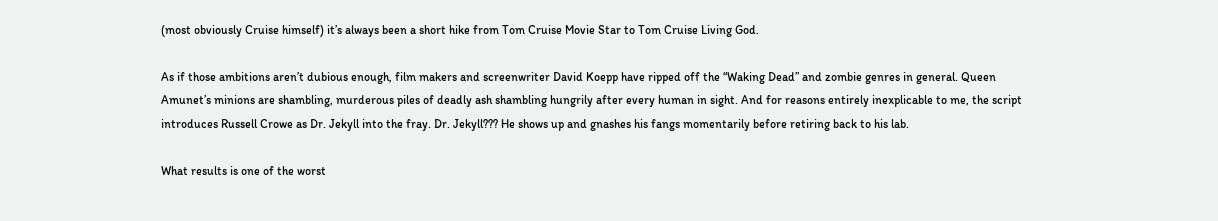(most obviously Cruise himself) it’s always been a short hike from Tom Cruise Movie Star to Tom Cruise Living God.

As if those ambitions aren’t dubious enough, film makers and screenwriter David Koepp have ripped off the “Waking Dead” and zombie genres in general. Queen Amunet’s minions are shambling, murderous piles of deadly ash shambling hungrily after every human in sight. And for reasons entirely inexplicable to me, the script introduces Russell Crowe as Dr. Jekyll into the fray. Dr. Jekyll??? He shows up and gnashes his fangs momentarily before retiring back to his lab.

What results is one of the worst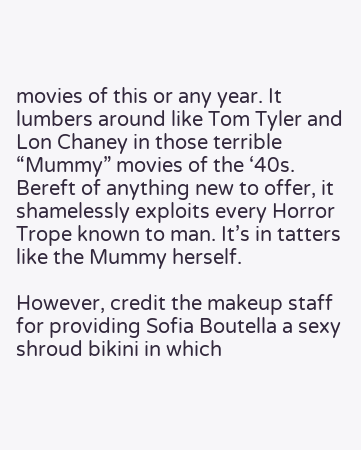movies of this or any year. It lumbers around like Tom Tyler and Lon Chaney in those terrible “Mummy” movies of the ‘40s. Bereft of anything new to offer, it shamelessly exploits every Horror Trope known to man. It’s in tatters like the Mummy herself.

However, credit the makeup staff for providing Sofia Boutella a sexy shroud bikini in which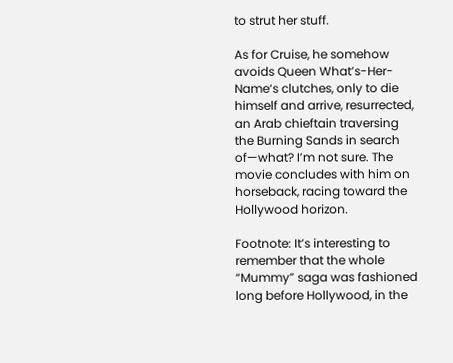to strut her stuff.

As for Cruise, he somehow avoids Queen What’s-Her-Name‘s clutches, only to die himself and arrive, resurrected, an Arab chieftain traversing the Burning Sands in search of—what? I’m not sure. The movie concludes with him on horseback, racing toward the Hollywood horizon.

Footnote: It’s interesting to remember that the whole “Mummy” saga was fashioned long before Hollywood, in the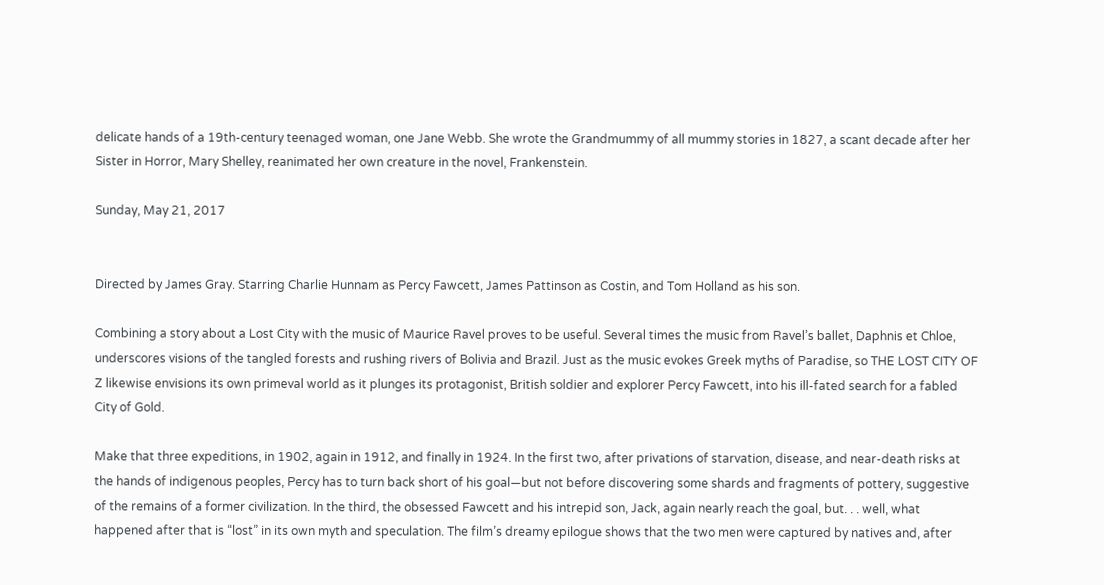delicate hands of a 19th-century teenaged woman, one Jane Webb. She wrote the Grandmummy of all mummy stories in 1827, a scant decade after her Sister in Horror, Mary Shelley, reanimated her own creature in the novel, Frankenstein.

Sunday, May 21, 2017


Directed by James Gray. Starring Charlie Hunnam as Percy Fawcett, James Pattinson as Costin, and Tom Holland as his son.

Combining a story about a Lost City with the music of Maurice Ravel proves to be useful. Several times the music from Ravel’s ballet, Daphnis et Chloe, underscores visions of the tangled forests and rushing rivers of Bolivia and Brazil. Just as the music evokes Greek myths of Paradise, so THE LOST CITY OF Z likewise envisions its own primeval world as it plunges its protagonist, British soldier and explorer Percy Fawcett, into his ill-fated search for a fabled City of Gold.

Make that three expeditions, in 1902, again in 1912, and finally in 1924. In the first two, after privations of starvation, disease, and near-death risks at the hands of indigenous peoples, Percy has to turn back short of his goal—but not before discovering some shards and fragments of pottery, suggestive of the remains of a former civilization. In the third, the obsessed Fawcett and his intrepid son, Jack, again nearly reach the goal, but. . . well, what happened after that is “lost” in its own myth and speculation. The film’s dreamy epilogue shows that the two men were captured by natives and, after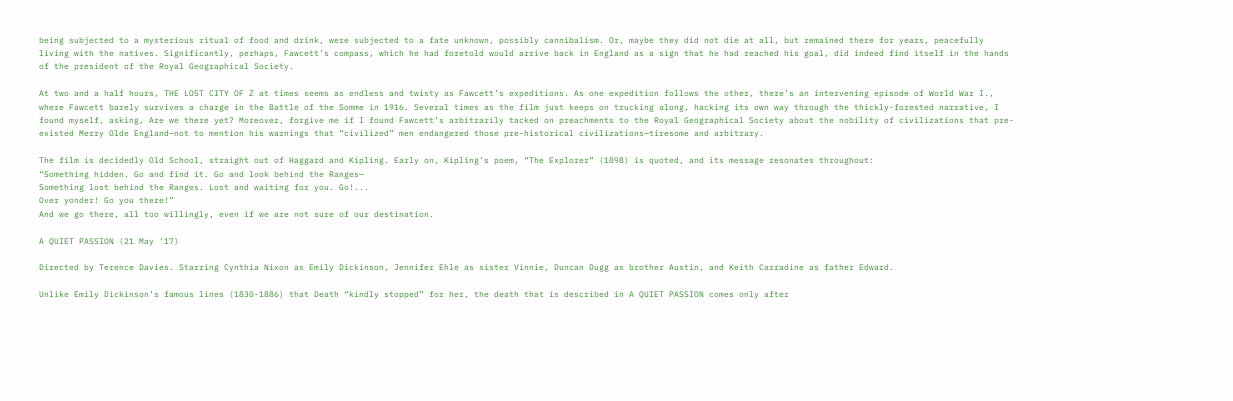being subjected to a mysterious ritual of food and drink, were subjected to a fate unknown, possibly cannibalism. Or, maybe they did not die at all, but remained there for years, peacefully living with the natives. Significantly, perhaps, Fawcett’s compass, which he had foretold would arrive back in England as a sign that he had reached his goal, did indeed find itself in the hands of the president of the Royal Geographical Society.

At two and a half hours, THE LOST CITY OF Z at times seems as endless and twisty as Fawcett’s expeditions. As one expedition follows the other, there’s an intervening episode of World War I., where Fawcett barely survives a charge in the Battle of the Somme in 1916. Several times as the film just keeps on trucking along, hacking its own way through the thickly-forested narrative, I found myself, asking, Are we there yet? Moreover, forgive me if I found Fawcett’s arbitrarily tacked on preachments to the Royal Geographical Society about the nobility of civilizations that pre-existed Merry Olde England—not to mention his warnings that “civilized” men endangered those pre-historical civilizations—tiresome and arbitrary.

The film is decidedly Old School, straight out of Haggard and Kipling. Early on, Kipling’s poem, “The Explorer” (1898) is quoted, and its message resonates throughout:
“Something hidden. Go and find it. Go and look behind the Ranges—
Something lost behind the Ranges. Lost and waiting for you. Go!...
Over yonder! Go you there!”
And we go there, all too willingly, even if we are not sure of our destination.

A QUIET PASSION (21 May ’17)

Directed by Terence Davies. Starring Cynthia Nixon as Emily Dickinson, Jennifer Ehle as sister Vinnie, Duncan Dugg as brother Austin, and Keith Carradine as father Edward.

Unlike Emily Dickinson’s famous lines (1830-1886) that Death “kindly stopped” for her, the death that is described in A QUIET PASSION comes only after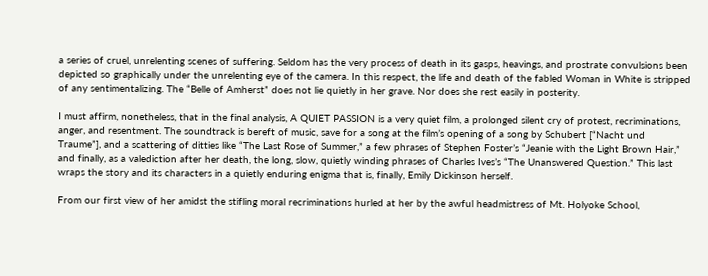a series of cruel, unrelenting scenes of suffering. Seldom has the very process of death in its gasps, heavings, and prostrate convulsions been depicted so graphically under the unrelenting eye of the camera. In this respect, the life and death of the fabled Woman in White is stripped of any sentimentalizing. The “Belle of Amherst” does not lie quietly in her grave. Nor does she rest easily in posterity.

I must affirm, nonetheless, that in the final analysis, A QUIET PASSION is a very quiet film, a prolonged silent cry of protest, recriminations, anger, and resentment. The soundtrack is bereft of music, save for a song at the film’s opening of a song by Schubert [“Nacht und Traume”], and a scattering of ditties like “The Last Rose of Summer,” a few phrases of Stephen Foster’s “Jeanie with the Light Brown Hair,” and finally, as a valediction after her death, the long, slow, quietly winding phrases of Charles Ives’s “The Unanswered Question.” This last wraps the story and its characters in a quietly enduring enigma that is, finally, Emily Dickinson herself.

From our first view of her amidst the stifling moral recriminations hurled at her by the awful headmistress of Mt. Holyoke School,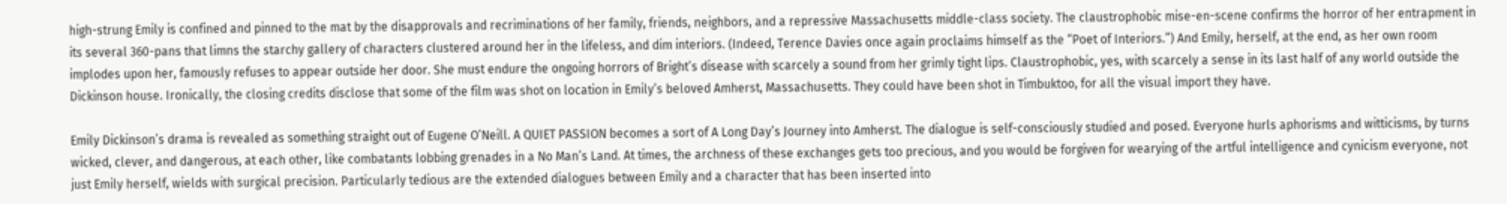high-strung Emily is confined and pinned to the mat by the disapprovals and recriminations of her family, friends, neighbors, and a repressive Massachusetts middle-class society. The claustrophobic mise-en-scene confirms the horror of her entrapment in its several 360-pans that limns the starchy gallery of characters clustered around her in the lifeless, and dim interiors. (Indeed, Terence Davies once again proclaims himself as the “Poet of Interiors.”) And Emily, herself, at the end, as her own room implodes upon her, famously refuses to appear outside her door. She must endure the ongoing horrors of Bright’s disease with scarcely a sound from her grimly tight lips. Claustrophobic, yes, with scarcely a sense in its last half of any world outside the Dickinson house. Ironically, the closing credits disclose that some of the film was shot on location in Emily’s beloved Amherst, Massachusetts. They could have been shot in Timbuktoo, for all the visual import they have.

Emily Dickinson’s drama is revealed as something straight out of Eugene O’Neill. A QUIET PASSION becomes a sort of A Long Day’s Journey into Amherst. The dialogue is self-consciously studied and posed. Everyone hurls aphorisms and witticisms, by turns wicked, clever, and dangerous, at each other, like combatants lobbing grenades in a No Man’s Land. At times, the archness of these exchanges gets too precious, and you would be forgiven for wearying of the artful intelligence and cynicism everyone, not just Emily herself, wields with surgical precision. Particularly tedious are the extended dialogues between Emily and a character that has been inserted into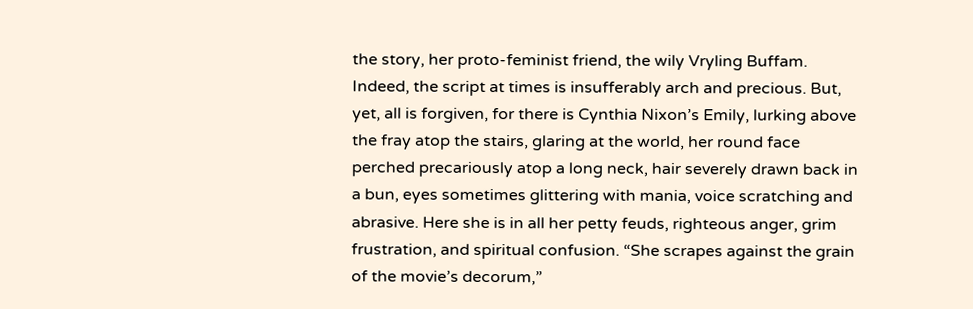the story, her proto-feminist friend, the wily Vryling Buffam. Indeed, the script at times is insufferably arch and precious. But, yet, all is forgiven, for there is Cynthia Nixon’s Emily, lurking above the fray atop the stairs, glaring at the world, her round face perched precariously atop a long neck, hair severely drawn back in a bun, eyes sometimes glittering with mania, voice scratching and abrasive. Here she is in all her petty feuds, righteous anger, grim frustration, and spiritual confusion. “She scrapes against the grain of the movie’s decorum,”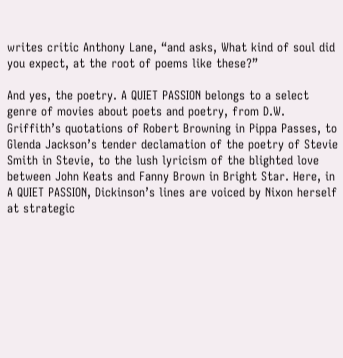writes critic Anthony Lane, “and asks, What kind of soul did you expect, at the root of poems like these?”

And yes, the poetry. A QUIET PASSION belongs to a select genre of movies about poets and poetry, from D.W. Griffith’s quotations of Robert Browning in Pippa Passes, to Glenda Jackson’s tender declamation of the poetry of Stevie Smith in Stevie, to the lush lyricism of the blighted love between John Keats and Fanny Brown in Bright Star. Here, in A QUIET PASSION, Dickinson’s lines are voiced by Nixon herself at strategic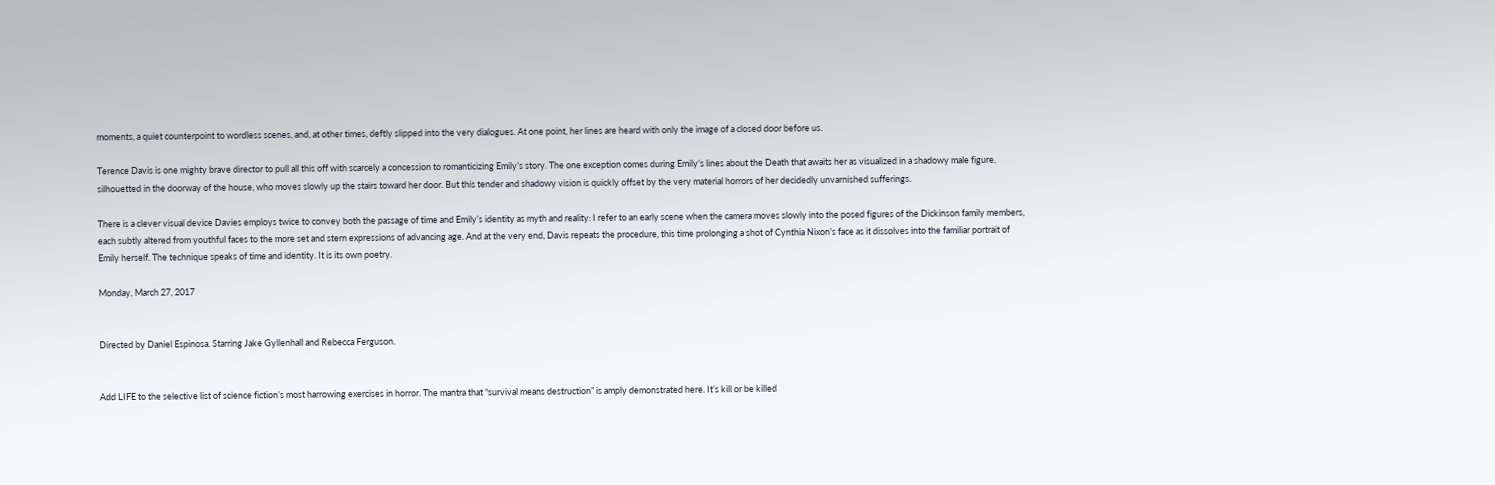moments, a quiet counterpoint to wordless scenes, and, at other times, deftly slipped into the very dialogues. At one point, her lines are heard with only the image of a closed door before us.

Terence Davis is one mighty brave director to pull all this off with scarcely a concession to romanticizing Emily’s story. The one exception comes during Emily’s lines about the Death that awaits her as visualized in a shadowy male figure, silhouetted in the doorway of the house, who moves slowly up the stairs toward her door. But this tender and shadowy vision is quickly offset by the very material horrors of her decidedly unvarnished sufferings.

There is a clever visual device Davies employs twice to convey both the passage of time and Emily’s identity as myth and reality: I refer to an early scene when the camera moves slowly into the posed figures of the Dickinson family members, each subtly altered from youthful faces to the more set and stern expressions of advancing age. And at the very end, Davis repeats the procedure, this time prolonging a shot of Cynthia Nixon’s face as it dissolves into the familiar portrait of Emily herself. The technique speaks of time and identity. It is its own poetry.

Monday, March 27, 2017


Directed by Daniel Espinosa. Starring Jake Gyllenhall and Rebecca Ferguson.


Add LIFE to the selective list of science fiction’s most harrowing exercises in horror. The mantra that “survival means destruction” is amply demonstrated here. It’s kill or be killed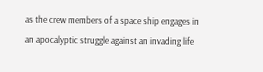as the crew members of a space ship engages in an apocalyptic struggle against an invading life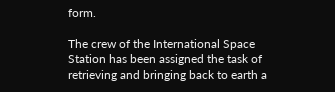form.

The crew of the International Space Station has been assigned the task of retrieving and bringing back to earth a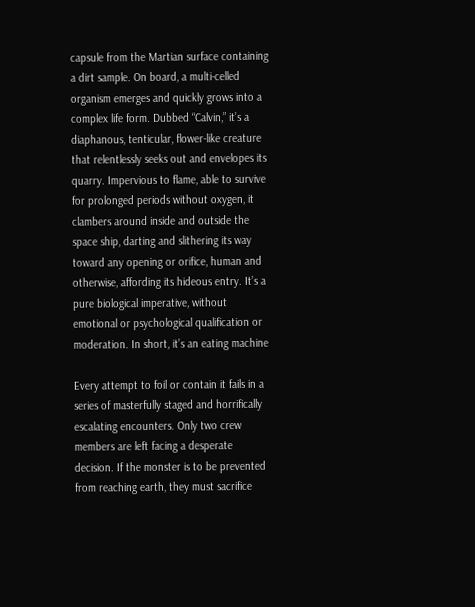capsule from the Martian surface containing a dirt sample. On board, a multi-celled organism emerges and quickly grows into a complex life form. Dubbed “Calvin,” it’s a diaphanous, tenticular, flower-like creature that relentlessly seeks out and envelopes its quarry. Impervious to flame, able to survive for prolonged periods without oxygen, it clambers around inside and outside the space ship, darting and slithering its way toward any opening or orifice, human and otherwise, affording its hideous entry. It’s a pure biological imperative, without emotional or psychological qualification or moderation. In short, it’s an eating machine

Every attempt to foil or contain it fails in a series of masterfully staged and horrifically escalating encounters. Only two crew members are left facing a desperate decision. If the monster is to be prevented from reaching earth, they must sacrifice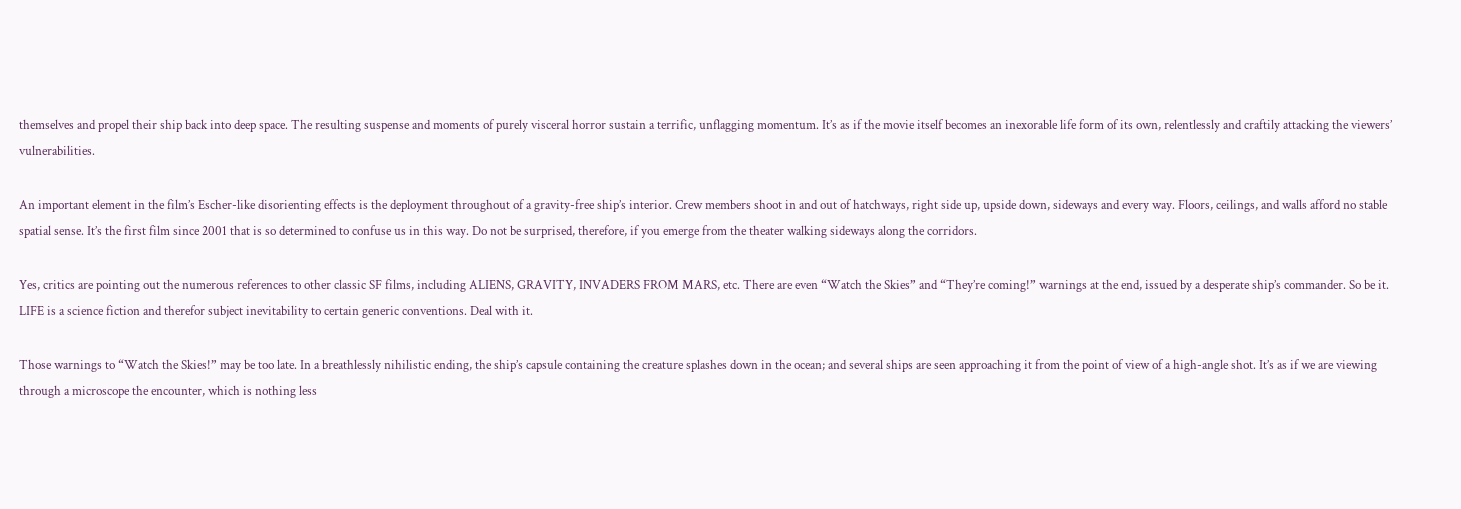themselves and propel their ship back into deep space. The resulting suspense and moments of purely visceral horror sustain a terrific, unflagging momentum. It’s as if the movie itself becomes an inexorable life form of its own, relentlessly and craftily attacking the viewers’ vulnerabilities.

An important element in the film’s Escher-like disorienting effects is the deployment throughout of a gravity-free ship’s interior. Crew members shoot in and out of hatchways, right side up, upside down, sideways and every way. Floors, ceilings, and walls afford no stable spatial sense. It’s the first film since 2001 that is so determined to confuse us in this way. Do not be surprised, therefore, if you emerge from the theater walking sideways along the corridors.

Yes, critics are pointing out the numerous references to other classic SF films, including ALIENS, GRAVITY, INVADERS FROM MARS, etc. There are even “Watch the Skies” and “They’re coming!” warnings at the end, issued by a desperate ship’s commander. So be it. LIFE is a science fiction and therefor subject inevitability to certain generic conventions. Deal with it.

Those warnings to “Watch the Skies!” may be too late. In a breathlessly nihilistic ending, the ship’s capsule containing the creature splashes down in the ocean; and several ships are seen approaching it from the point of view of a high-angle shot. It’s as if we are viewing through a microscope the encounter, which is nothing less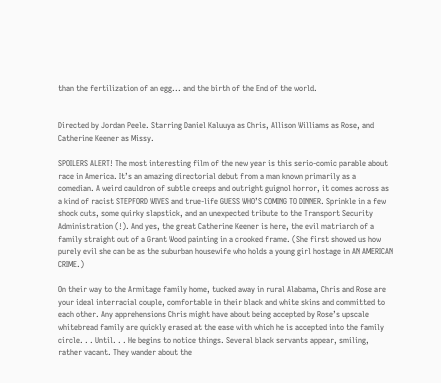than the fertilization of an egg... and the birth of the End of the world.


Directed by Jordan Peele. Starring Daniel Kaluuya as Chris, Allison Williams as Rose, and Catherine Keener as Missy.

SPOILERS ALERT! The most interesting film of the new year is this serio-comic parable about race in America. It’s an amazing directorial debut from a man known primarily as a comedian. A weird cauldron of subtle creeps and outright guignol horror, it comes across as a kind of racist STEPFORD WIVES and true-life GUESS WHO’S COMING TO DINNER. Sprinkle in a few shock cuts, some quirky slapstick, and an unexpected tribute to the Transport Security Administration (!). And yes, the great Catherine Keener is here, the evil matriarch of a family straight out of a Grant Wood painting in a crooked frame. (She first showed us how purely evil she can be as the suburban housewife who holds a young girl hostage in AN AMERICAN CRIME.)

On their way to the Armitage family home, tucked away in rural Alabama, Chris and Rose are your ideal interracial couple, comfortable in their black and white skins and committed to each other. Any apprehensions Chris might have about being accepted by Rose’s upscale whitebread family are quickly erased at the ease with which he is accepted into the family circle. . . Until. . . He begins to notice things. Several black servants appear, smiling, rather vacant. They wander about the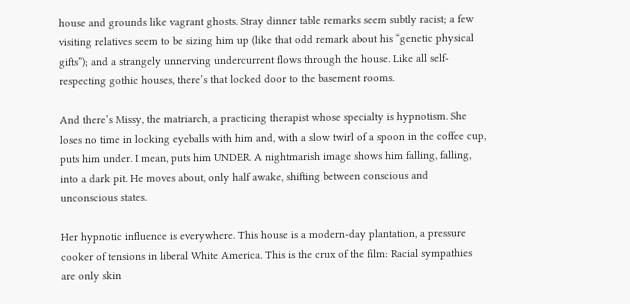house and grounds like vagrant ghosts. Stray dinner table remarks seem subtly racist; a few visiting relatives seem to be sizing him up (like that odd remark about his “genetic physical gifts”); and a strangely unnerving undercurrent flows through the house. Like all self-respecting gothic houses, there’s that locked door to the basement rooms.

And there’s Missy, the matriarch, a practicing therapist whose specialty is hypnotism. She loses no time in locking eyeballs with him and, with a slow twirl of a spoon in the coffee cup, puts him under. I mean, puts him UNDER. A nightmarish image shows him falling, falling, into a dark pit. He moves about, only half awake, shifting between conscious and unconscious states.

Her hypnotic influence is everywhere. This house is a modern-day plantation, a pressure cooker of tensions in liberal White America. This is the crux of the film: Racial sympathies are only skin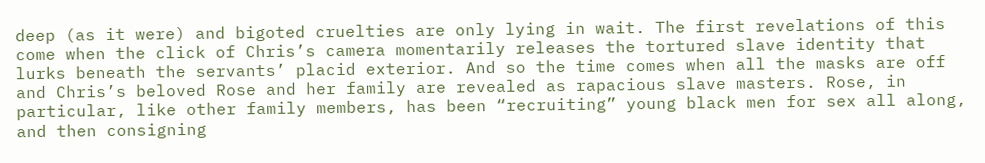deep (as it were) and bigoted cruelties are only lying in wait. The first revelations of this come when the click of Chris’s camera momentarily releases the tortured slave identity that lurks beneath the servants’ placid exterior. And so the time comes when all the masks are off and Chris’s beloved Rose and her family are revealed as rapacious slave masters. Rose, in particular, like other family members, has been “recruiting” young black men for sex all along, and then consigning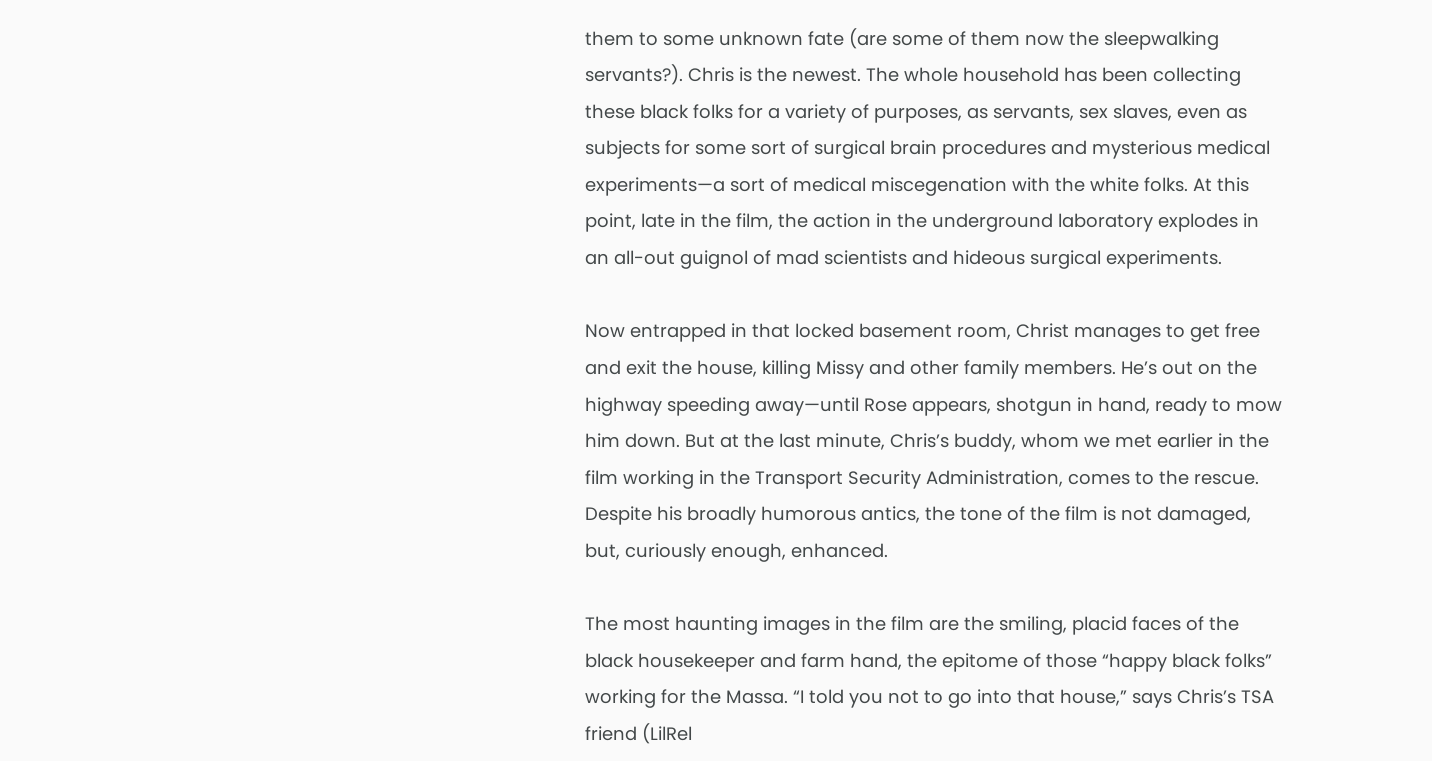them to some unknown fate (are some of them now the sleepwalking servants?). Chris is the newest. The whole household has been collecting these black folks for a variety of purposes, as servants, sex slaves, even as subjects for some sort of surgical brain procedures and mysterious medical experiments—a sort of medical miscegenation with the white folks. At this point, late in the film, the action in the underground laboratory explodes in an all-out guignol of mad scientists and hideous surgical experiments.

Now entrapped in that locked basement room, Christ manages to get free and exit the house, killing Missy and other family members. He’s out on the highway speeding away—until Rose appears, shotgun in hand, ready to mow him down. But at the last minute, Chris’s buddy, whom we met earlier in the film working in the Transport Security Administration, comes to the rescue. Despite his broadly humorous antics, the tone of the film is not damaged, but, curiously enough, enhanced.

The most haunting images in the film are the smiling, placid faces of the black housekeeper and farm hand, the epitome of those “happy black folks” working for the Massa. “I told you not to go into that house,” says Chris’s TSA friend (LilRel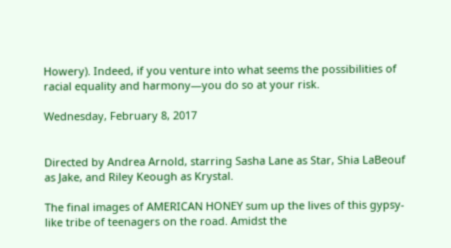Howery). Indeed, if you venture into what seems the possibilities of racial equality and harmony—you do so at your risk.

Wednesday, February 8, 2017


Directed by Andrea Arnold, starring Sasha Lane as Star, Shia LaBeouf as Jake, and Riley Keough as Krystal.

The final images of AMERICAN HONEY sum up the lives of this gypsy-like tribe of teenagers on the road. Amidst the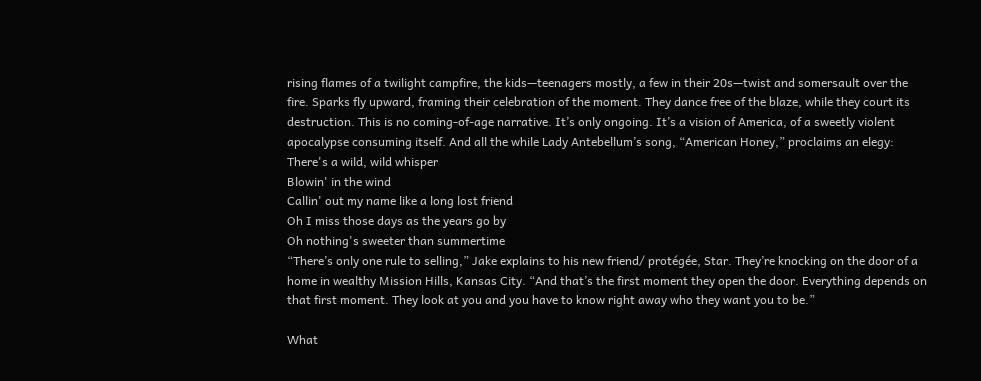rising flames of a twilight campfire, the kids—teenagers mostly, a few in their 20s—twist and somersault over the fire. Sparks fly upward, framing their celebration of the moment. They dance free of the blaze, while they court its destruction. This is no coming-of-age narrative. It’s only ongoing. It’s a vision of America, of a sweetly violent apocalypse consuming itself. And all the while Lady Antebellum’s song, “American Honey,” proclaims an elegy:
There's a wild, wild whisper
Blowin' in the wind
Callin' out my name like a long lost friend
Oh I miss those days as the years go by
Oh nothing's sweeter than summertime
“There’s only one rule to selling,” Jake explains to his new friend/ protégée, Star. They’re knocking on the door of a home in wealthy Mission Hills, Kansas City. “And that’s the first moment they open the door. Everything depends on that first moment. They look at you and you have to know right away who they want you to be.”

What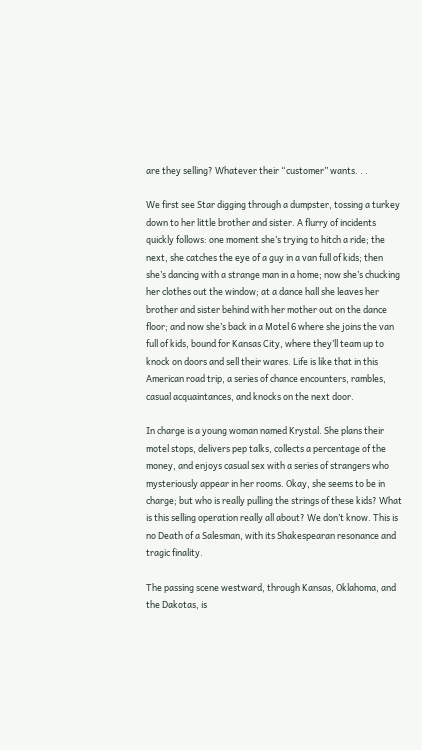are they selling? Whatever their “customer” wants. . .

We first see Star digging through a dumpster, tossing a turkey down to her little brother and sister. A flurry of incidents quickly follows: one moment she’s trying to hitch a ride; the next, she catches the eye of a guy in a van full of kids; then she’s dancing with a strange man in a home; now she’s chucking her clothes out the window; at a dance hall she leaves her brother and sister behind with her mother out on the dance floor; and now she’s back in a Motel 6 where she joins the van full of kids, bound for Kansas City, where they’ll team up to knock on doors and sell their wares. Life is like that in this American road trip, a series of chance encounters, rambles, casual acquaintances, and knocks on the next door.

In charge is a young woman named Krystal. She plans their motel stops, delivers pep talks, collects a percentage of the money, and enjoys casual sex with a series of strangers who mysteriously appear in her rooms. Okay, she seems to be in charge; but who is really pulling the strings of these kids? What is this selling operation really all about? We don’t know. This is no Death of a Salesman, with its Shakespearan resonance and tragic finality.

The passing scene westward, through Kansas, Oklahoma, and the Dakotas, is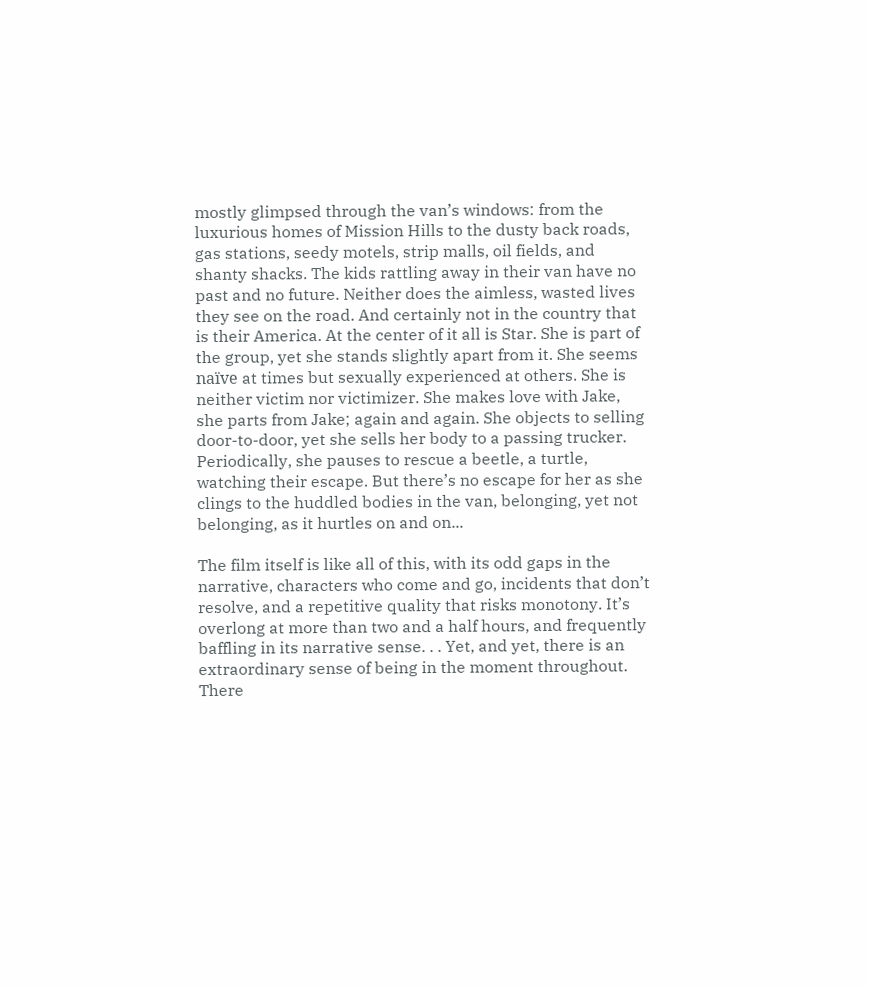mostly glimpsed through the van’s windows: from the luxurious homes of Mission Hills to the dusty back roads, gas stations, seedy motels, strip malls, oil fields, and shanty shacks. The kids rattling away in their van have no past and no future. Neither does the aimless, wasted lives they see on the road. And certainly not in the country that is their America. At the center of it all is Star. She is part of the group, yet she stands slightly apart from it. She seems naïve at times but sexually experienced at others. She is neither victim nor victimizer. She makes love with Jake, she parts from Jake; again and again. She objects to selling door-to-door, yet she sells her body to a passing trucker. Periodically, she pauses to rescue a beetle, a turtle, watching their escape. But there’s no escape for her as she clings to the huddled bodies in the van, belonging, yet not belonging, as it hurtles on and on...

The film itself is like all of this, with its odd gaps in the narrative, characters who come and go, incidents that don’t resolve, and a repetitive quality that risks monotony. It’s overlong at more than two and a half hours, and frequently baffling in its narrative sense. . . Yet, and yet, there is an extraordinary sense of being in the moment throughout. There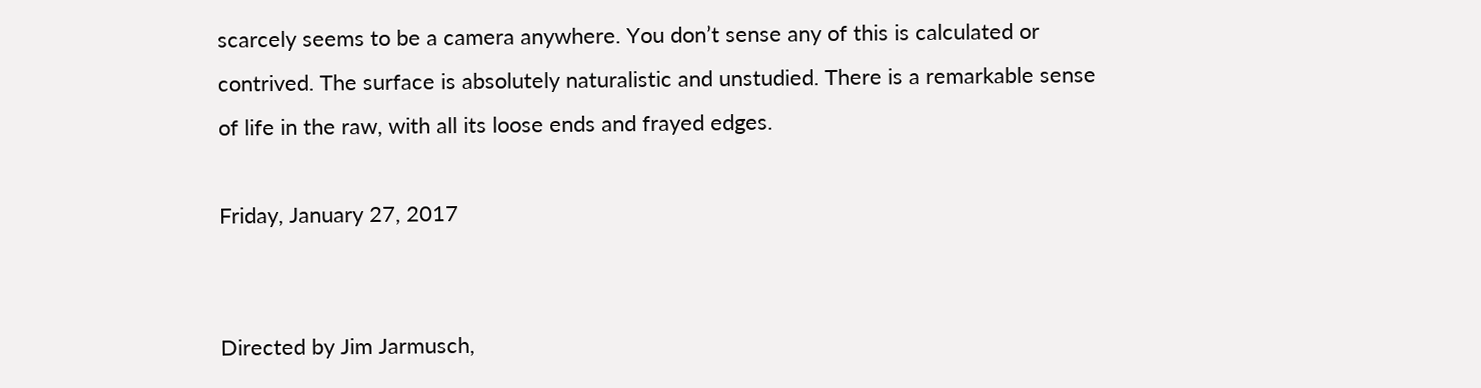scarcely seems to be a camera anywhere. You don’t sense any of this is calculated or contrived. The surface is absolutely naturalistic and unstudied. There is a remarkable sense of life in the raw, with all its loose ends and frayed edges.

Friday, January 27, 2017


Directed by Jim Jarmusch,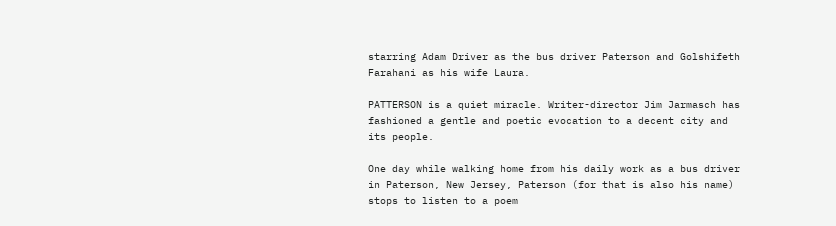starring Adam Driver as the bus driver Paterson and Golshifeth Farahani as his wife Laura.

PATTERSON is a quiet miracle. Writer-director Jim Jarmasch has fashioned a gentle and poetic evocation to a decent city and its people.

One day while walking home from his daily work as a bus driver in Paterson, New Jersey, Paterson (for that is also his name) stops to listen to a poem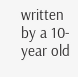written by a 10-year old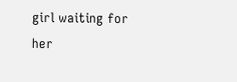girl waiting for her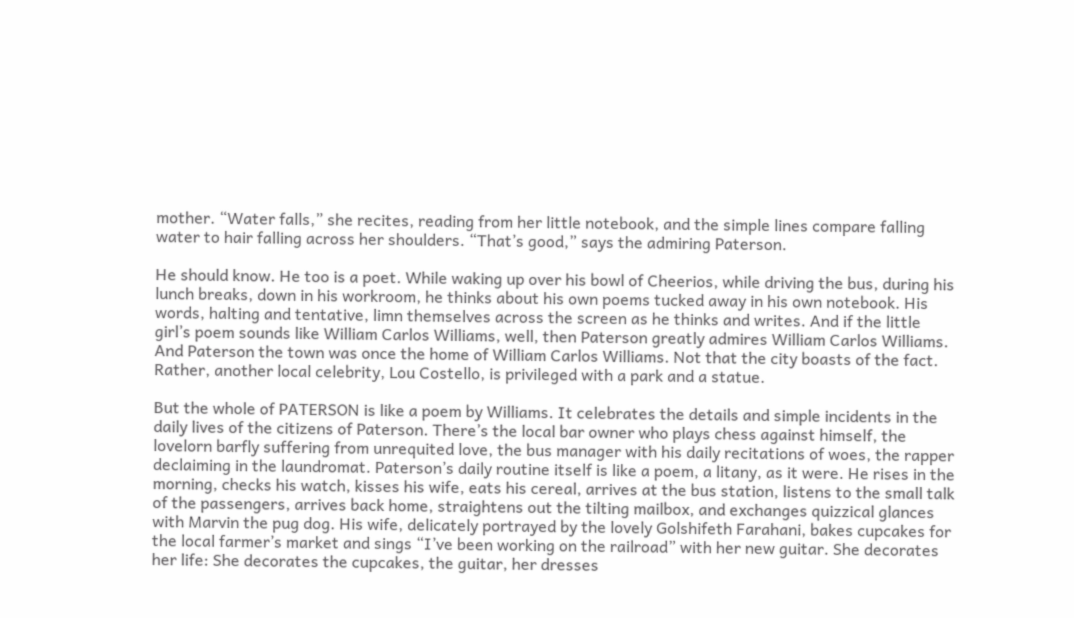mother. “Water falls,” she recites, reading from her little notebook, and the simple lines compare falling water to hair falling across her shoulders. “That’s good,” says the admiring Paterson.

He should know. He too is a poet. While waking up over his bowl of Cheerios, while driving the bus, during his lunch breaks, down in his workroom, he thinks about his own poems tucked away in his own notebook. His words, halting and tentative, limn themselves across the screen as he thinks and writes. And if the little girl’s poem sounds like William Carlos Williams, well, then Paterson greatly admires William Carlos Williams. And Paterson the town was once the home of William Carlos Williams. Not that the city boasts of the fact. Rather, another local celebrity, Lou Costello, is privileged with a park and a statue.

But the whole of PATERSON is like a poem by Williams. It celebrates the details and simple incidents in the daily lives of the citizens of Paterson. There’s the local bar owner who plays chess against himself, the lovelorn barfly suffering from unrequited love, the bus manager with his daily recitations of woes, the rapper declaiming in the laundromat. Paterson’s daily routine itself is like a poem, a litany, as it were. He rises in the morning, checks his watch, kisses his wife, eats his cereal, arrives at the bus station, listens to the small talk of the passengers, arrives back home, straightens out the tilting mailbox, and exchanges quizzical glances with Marvin the pug dog. His wife, delicately portrayed by the lovely Golshifeth Farahani, bakes cupcakes for the local farmer’s market and sings “I’ve been working on the railroad” with her new guitar. She decorates her life: She decorates the cupcakes, the guitar, her dresses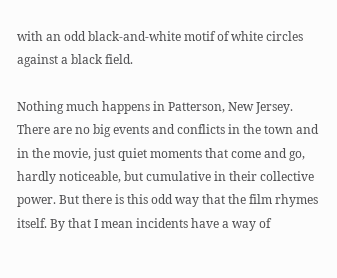with an odd black-and-white motif of white circles against a black field.

Nothing much happens in Patterson, New Jersey. There are no big events and conflicts in the town and in the movie, just quiet moments that come and go, hardly noticeable, but cumulative in their collective power. But there is this odd way that the film rhymes itself. By that I mean incidents have a way of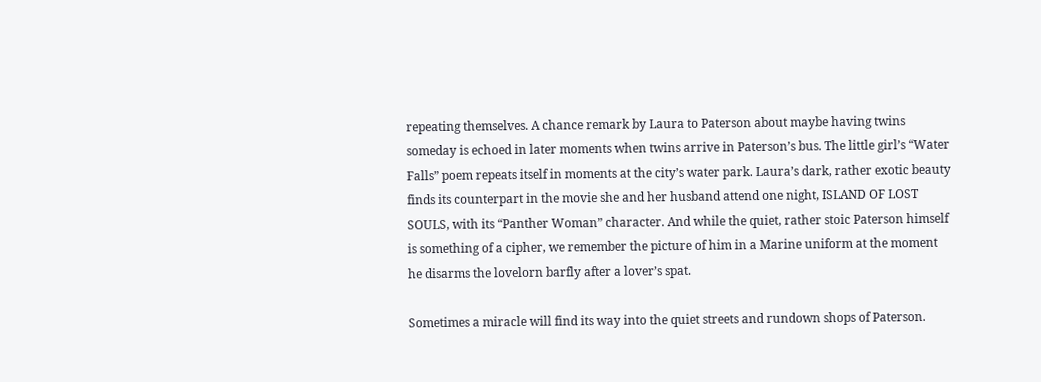repeating themselves. A chance remark by Laura to Paterson about maybe having twins someday is echoed in later moments when twins arrive in Paterson’s bus. The little girl’s “Water Falls” poem repeats itself in moments at the city’s water park. Laura’s dark, rather exotic beauty finds its counterpart in the movie she and her husband attend one night, ISLAND OF LOST SOULS, with its “Panther Woman” character. And while the quiet, rather stoic Paterson himself is something of a cipher, we remember the picture of him in a Marine uniform at the moment he disarms the lovelorn barfly after a lover’s spat.

Sometimes a miracle will find its way into the quiet streets and rundown shops of Paterson.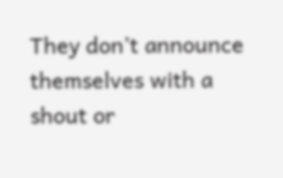They don’t announce themselves with a shout or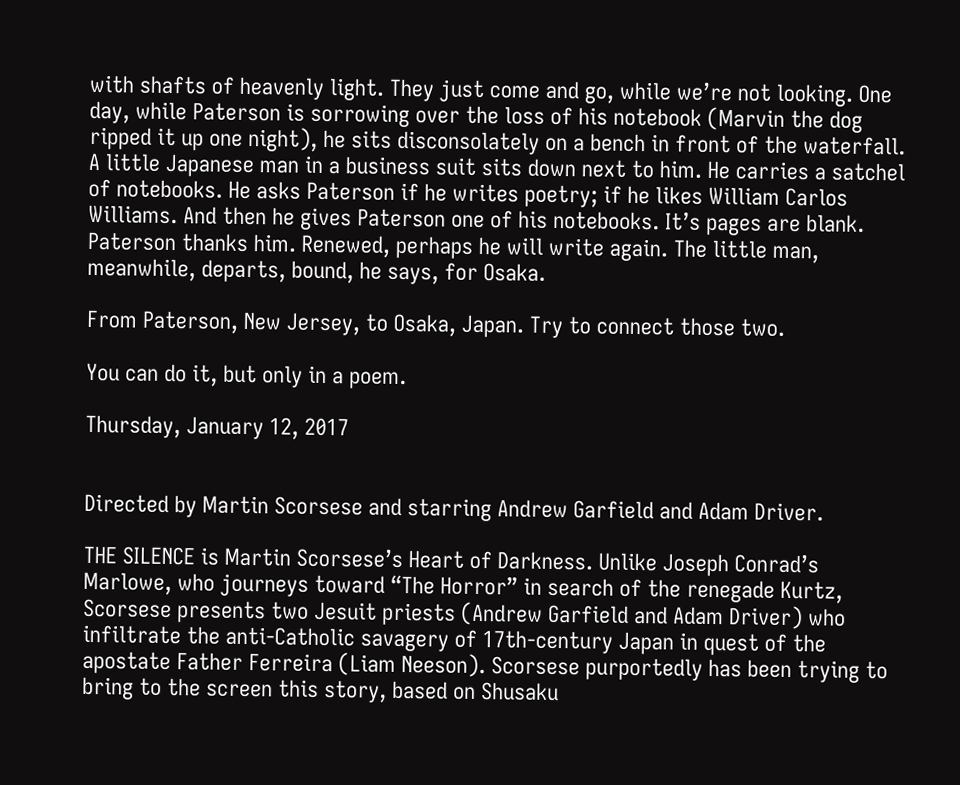with shafts of heavenly light. They just come and go, while we’re not looking. One day, while Paterson is sorrowing over the loss of his notebook (Marvin the dog ripped it up one night), he sits disconsolately on a bench in front of the waterfall. A little Japanese man in a business suit sits down next to him. He carries a satchel of notebooks. He asks Paterson if he writes poetry; if he likes William Carlos Williams. And then he gives Paterson one of his notebooks. It’s pages are blank. Paterson thanks him. Renewed, perhaps he will write again. The little man, meanwhile, departs, bound, he says, for Osaka.

From Paterson, New Jersey, to Osaka, Japan. Try to connect those two.

You can do it, but only in a poem.

Thursday, January 12, 2017


Directed by Martin Scorsese and starring Andrew Garfield and Adam Driver.

THE SILENCE is Martin Scorsese’s Heart of Darkness. Unlike Joseph Conrad’s Marlowe, who journeys toward “The Horror” in search of the renegade Kurtz, Scorsese presents two Jesuit priests (Andrew Garfield and Adam Driver) who infiltrate the anti-Catholic savagery of 17th-century Japan in quest of the apostate Father Ferreira (Liam Neeson). Scorsese purportedly has been trying to bring to the screen this story, based on Shusaku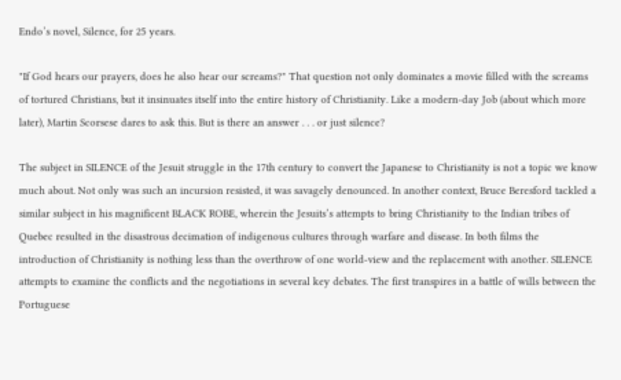Endo’s novel, Silence, for 25 years.

"If God hears our prayers, does he also hear our screams?" That question not only dominates a movie filled with the screams of tortured Christians, but it insinuates itself into the entire history of Christianity. Like a modern-day Job (about which more later), Martin Scorsese dares to ask this. But is there an answer . . . or just silence?

The subject in SILENCE of the Jesuit struggle in the 17th century to convert the Japanese to Christianity is not a topic we know much about. Not only was such an incursion resisted, it was savagely denounced. In another context, Bruce Beresford tackled a similar subject in his magnificent BLACK ROBE, wherein the Jesuits’s attempts to bring Christianity to the Indian tribes of Quebec resulted in the disastrous decimation of indigenous cultures through warfare and disease. In both films the introduction of Christianity is nothing less than the overthrow of one world-view and the replacement with another. SILENCE attempts to examine the conflicts and the negotiations in several key debates. The first transpires in a battle of wills between the Portuguese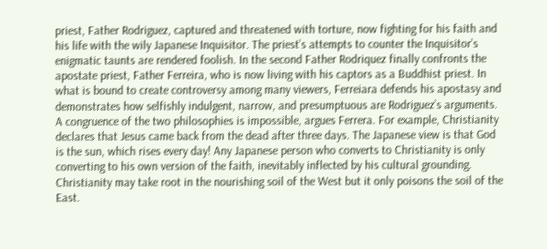priest, Father Rodriguez, captured and threatened with torture, now fighting for his faith and his life with the wily Japanese Inquisitor. The priest’s attempts to counter the Inquisitor’s enigmatic taunts are rendered foolish. In the second Father Rodriquez finally confronts the apostate priest, Father Ferreira, who is now living with his captors as a Buddhist priest. In what is bound to create controversy among many viewers, Ferreiara defends his apostasy and demonstrates how selfishly indulgent, narrow, and presumptuous are Rodriguez’s arguments. A congruence of the two philosophies is impossible, argues Ferrera. For example, Christianity declares that Jesus came back from the dead after three days. The Japanese view is that God is the sun, which rises every day! Any Japanese person who converts to Christianity is only converting to his own version of the faith, inevitably inflected by his cultural grounding. Christianity may take root in the nourishing soil of the West but it only poisons the soil of the East.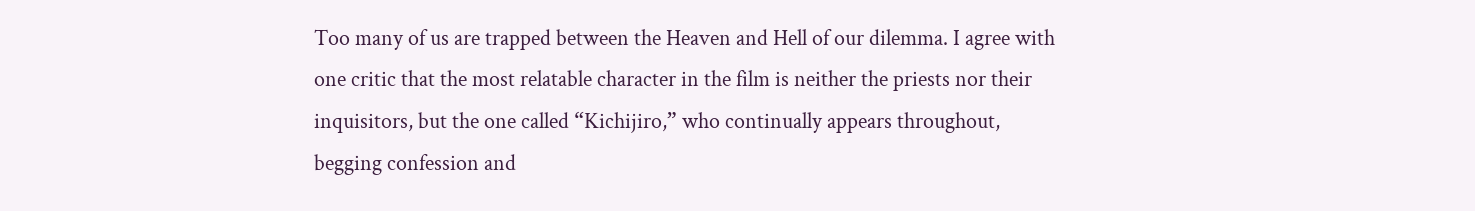Too many of us are trapped between the Heaven and Hell of our dilemma. I agree with one critic that the most relatable character in the film is neither the priests nor their inquisitors, but the one called “Kichijiro,” who continually appears throughout, begging confession and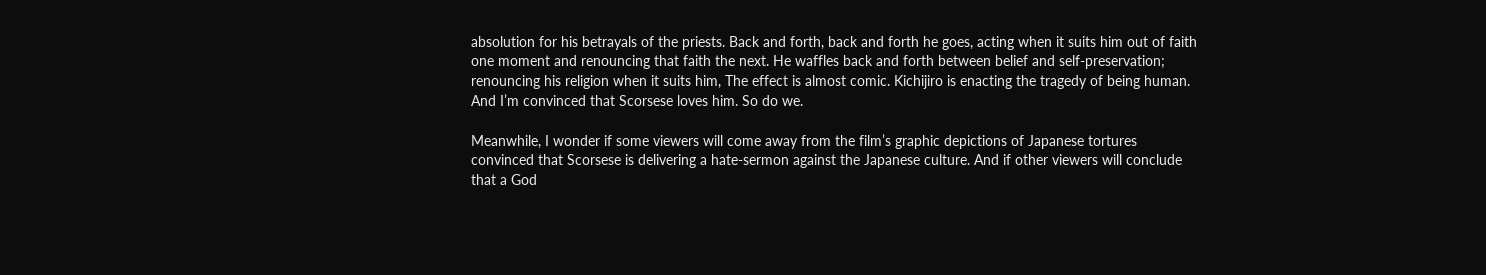absolution for his betrayals of the priests. Back and forth, back and forth he goes, acting when it suits him out of faith one moment and renouncing that faith the next. He waffles back and forth between belief and self-preservation; renouncing his religion when it suits him, The effect is almost comic. Kichijiro is enacting the tragedy of being human. And I’m convinced that Scorsese loves him. So do we.

Meanwhile, I wonder if some viewers will come away from the film’s graphic depictions of Japanese tortures convinced that Scorsese is delivering a hate-sermon against the Japanese culture. And if other viewers will conclude that a God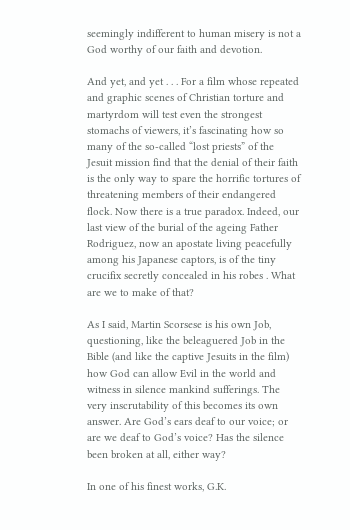seemingly indifferent to human misery is not a God worthy of our faith and devotion.

And yet, and yet . . . For a film whose repeated and graphic scenes of Christian torture and martyrdom will test even the strongest stomachs of viewers, it’s fascinating how so many of the so-called “lost priests” of the Jesuit mission find that the denial of their faith is the only way to spare the horrific tortures of threatening members of their endangered flock. Now there is a true paradox. Indeed, our last view of the burial of the ageing Father Rodriguez, now an apostate living peacefully among his Japanese captors, is of the tiny crucifix secretly concealed in his robes . What are we to make of that?

As I said, Martin Scorsese is his own Job, questioning, like the beleaguered Job in the Bible (and like the captive Jesuits in the film) how God can allow Evil in the world and witness in silence mankind sufferings. The very inscrutability of this becomes its own answer. Are God’s ears deaf to our voice; or are we deaf to God’s voice? Has the silence been broken at all, either way?

In one of his finest works, G.K.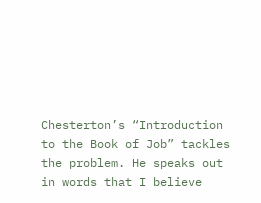Chesterton’s “Introduction to the Book of Job” tackles the problem. He speaks out in words that I believe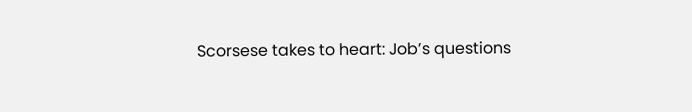Scorsese takes to heart: Job’s questions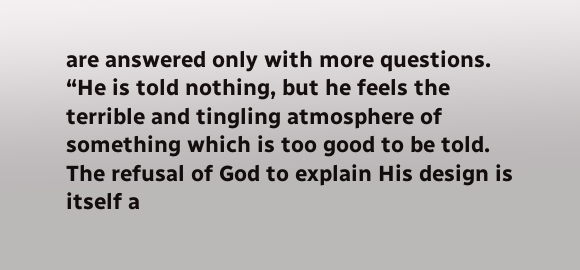are answered only with more questions. “He is told nothing, but he feels the terrible and tingling atmosphere of something which is too good to be told. The refusal of God to explain His design is itself a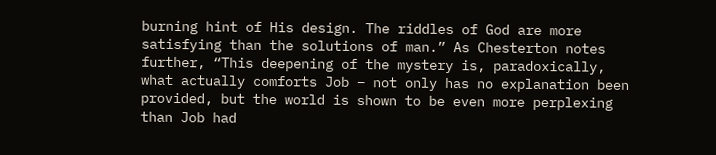burning hint of His design. The riddles of God are more satisfying than the solutions of man.” As Chesterton notes further, “This deepening of the mystery is, paradoxically, what actually comforts Job – not only has no explanation been provided, but the world is shown to be even more perplexing than Job had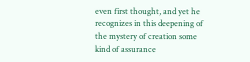even first thought, and yet he recognizes in this deepening of the mystery of creation some kind of assurance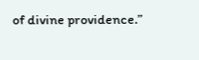of divine providence.”